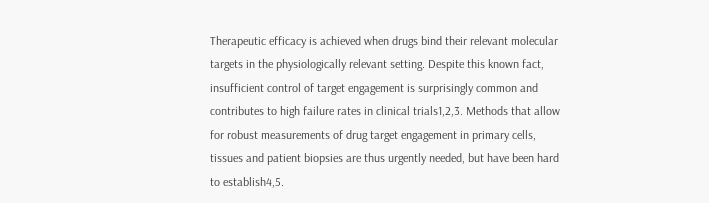Therapeutic efficacy is achieved when drugs bind their relevant molecular targets in the physiologically relevant setting. Despite this known fact, insufficient control of target engagement is surprisingly common and contributes to high failure rates in clinical trials1,2,3. Methods that allow for robust measurements of drug target engagement in primary cells, tissues and patient biopsies are thus urgently needed, but have been hard to establish4,5.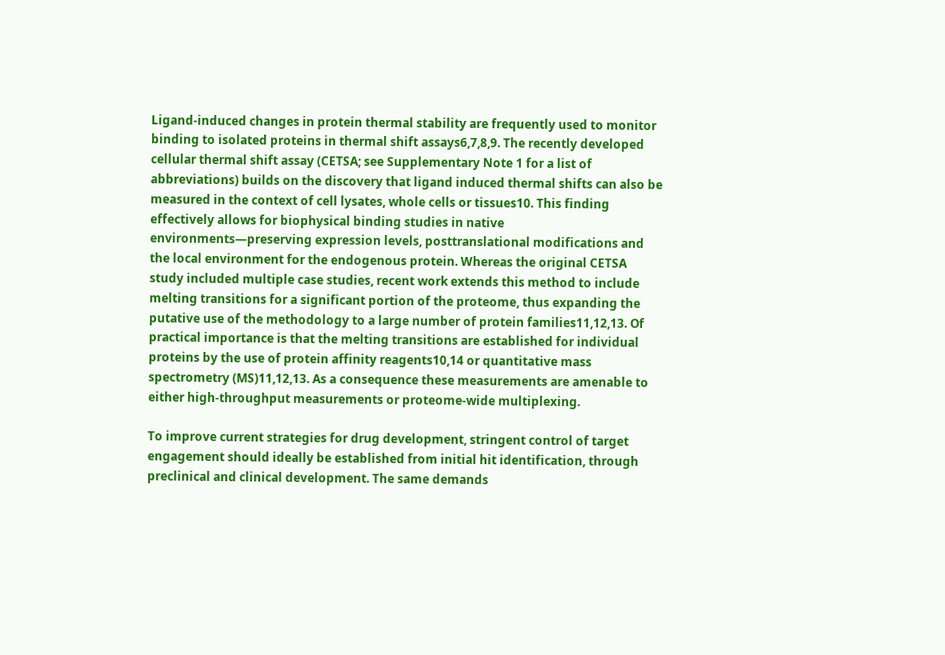Ligand-induced changes in protein thermal stability are frequently used to monitor binding to isolated proteins in thermal shift assays6,7,8,9. The recently developed cellular thermal shift assay (CETSA; see Supplementary Note 1 for a list of abbreviations) builds on the discovery that ligand induced thermal shifts can also be measured in the context of cell lysates, whole cells or tissues10. This finding effectively allows for biophysical binding studies in native environments—preserving expression levels, posttranslational modifications and the local environment for the endogenous protein. Whereas the original CETSA study included multiple case studies, recent work extends this method to include melting transitions for a significant portion of the proteome, thus expanding the putative use of the methodology to a large number of protein families11,12,13. Of practical importance is that the melting transitions are established for individual proteins by the use of protein affinity reagents10,14 or quantitative mass spectrometry (MS)11,12,13. As a consequence these measurements are amenable to either high-throughput measurements or proteome-wide multiplexing.

To improve current strategies for drug development, stringent control of target engagement should ideally be established from initial hit identification, through preclinical and clinical development. The same demands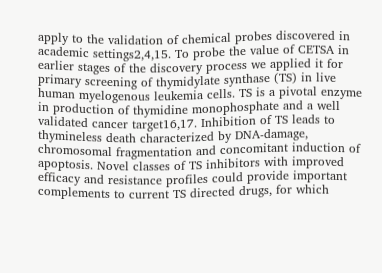apply to the validation of chemical probes discovered in academic settings2,4,15. To probe the value of CETSA in earlier stages of the discovery process we applied it for primary screening of thymidylate synthase (TS) in live human myelogenous leukemia cells. TS is a pivotal enzyme in production of thymidine monophosphate and a well validated cancer target16,17. Inhibition of TS leads to thymineless death characterized by DNA-damage, chromosomal fragmentation and concomitant induction of apoptosis. Novel classes of TS inhibitors with improved efficacy and resistance profiles could provide important complements to current TS directed drugs, for which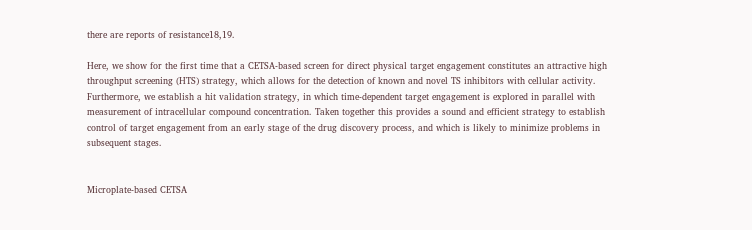there are reports of resistance18,19.

Here, we show for the first time that a CETSA-based screen for direct physical target engagement constitutes an attractive high throughput screening (HTS) strategy, which allows for the detection of known and novel TS inhibitors with cellular activity. Furthermore, we establish a hit validation strategy, in which time-dependent target engagement is explored in parallel with measurement of intracellular compound concentration. Taken together this provides a sound and efficient strategy to establish control of target engagement from an early stage of the drug discovery process, and which is likely to minimize problems in subsequent stages.


Microplate-based CETSA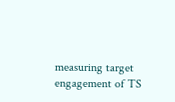measuring target engagement of TS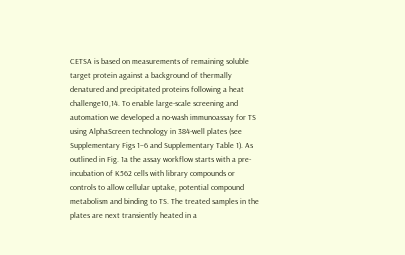CETSA is based on measurements of remaining soluble target protein against a background of thermally denatured and precipitated proteins following a heat challenge10,14. To enable large-scale screening and automation we developed a no-wash immunoassay for TS using AlphaScreen technology in 384-well plates (see Supplementary Figs 1–6 and Supplementary Table 1). As outlined in Fig. 1a the assay workflow starts with a pre-incubation of K562 cells with library compounds or controls to allow cellular uptake, potential compound metabolism and binding to TS. The treated samples in the plates are next transiently heated in a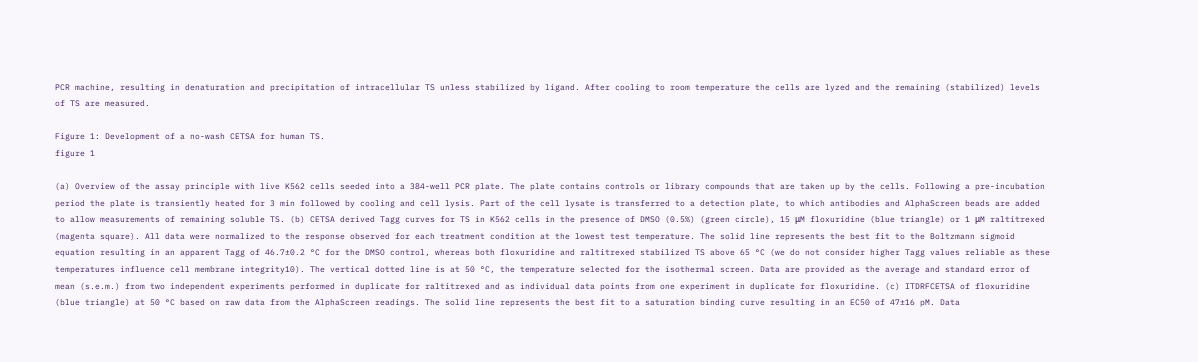PCR machine, resulting in denaturation and precipitation of intracellular TS unless stabilized by ligand. After cooling to room temperature the cells are lyzed and the remaining (stabilized) levels of TS are measured.

Figure 1: Development of a no-wash CETSA for human TS.
figure 1

(a) Overview of the assay principle with live K562 cells seeded into a 384-well PCR plate. The plate contains controls or library compounds that are taken up by the cells. Following a pre-incubation period the plate is transiently heated for 3 min followed by cooling and cell lysis. Part of the cell lysate is transferred to a detection plate, to which antibodies and AlphaScreen beads are added to allow measurements of remaining soluble TS. (b) CETSA derived Tagg curves for TS in K562 cells in the presence of DMSO (0.5%) (green circle), 15 μM floxuridine (blue triangle) or 1 μM raltitrexed (magenta square). All data were normalized to the response observed for each treatment condition at the lowest test temperature. The solid line represents the best fit to the Boltzmann sigmoid equation resulting in an apparent Tagg of 46.7±0.2 °C for the DMSO control, whereas both floxuridine and raltitrexed stabilized TS above 65 °C (we do not consider higher Tagg values reliable as these temperatures influence cell membrane integrity10). The vertical dotted line is at 50 °C, the temperature selected for the isothermal screen. Data are provided as the average and standard error of mean (s.e.m.) from two independent experiments performed in duplicate for raltitrexed and as individual data points from one experiment in duplicate for floxuridine. (c) ITDRFCETSA of floxuridine (blue triangle) at 50 °C based on raw data from the AlphaScreen readings. The solid line represents the best fit to a saturation binding curve resulting in an EC50 of 47±16 pM. Data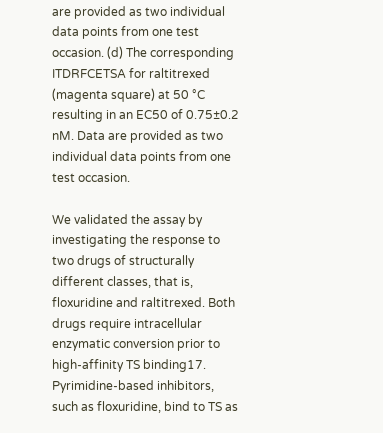are provided as two individual data points from one test occasion. (d) The corresponding ITDRFCETSA for raltitrexed (magenta square) at 50 °C resulting in an EC50 of 0.75±0.2 nM. Data are provided as two individual data points from one test occasion.

We validated the assay by investigating the response to two drugs of structurally different classes, that is, floxuridine and raltitrexed. Both drugs require intracellular enzymatic conversion prior to high-affinity TS binding17. Pyrimidine-based inhibitors, such as floxuridine, bind to TS as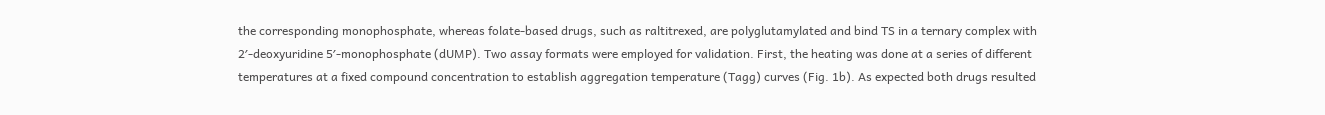the corresponding monophosphate, whereas folate-based drugs, such as raltitrexed, are polyglutamylated and bind TS in a ternary complex with 2′-deoxyuridine 5′-monophosphate (dUMP). Two assay formats were employed for validation. First, the heating was done at a series of different temperatures at a fixed compound concentration to establish aggregation temperature (Tagg) curves (Fig. 1b). As expected both drugs resulted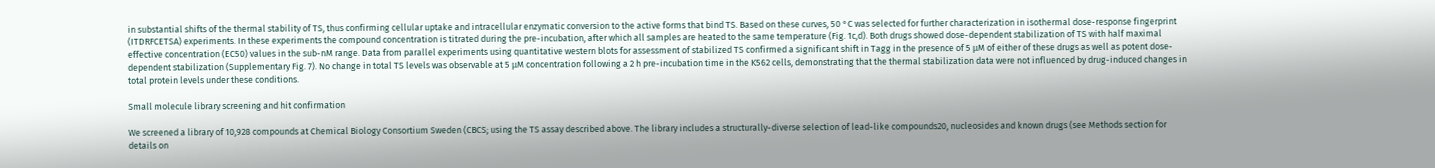in substantial shifts of the thermal stability of TS, thus confirming cellular uptake and intracellular enzymatic conversion to the active forms that bind TS. Based on these curves, 50 °C was selected for further characterization in isothermal dose-response fingerprint (ITDRFCETSA) experiments. In these experiments the compound concentration is titrated during the pre-incubation, after which all samples are heated to the same temperature (Fig. 1c,d). Both drugs showed dose-dependent stabilization of TS with half maximal effective concentration (EC50) values in the sub-nM range. Data from parallel experiments using quantitative western blots for assessment of stabilized TS confirmed a significant shift in Tagg in the presence of 5 μM of either of these drugs as well as potent dose-dependent stabilization (Supplementary Fig. 7). No change in total TS levels was observable at 5 μM concentration following a 2 h pre-incubation time in the K562 cells, demonstrating that the thermal stabilization data were not influenced by drug-induced changes in total protein levels under these conditions.

Small molecule library screening and hit confirmation

We screened a library of 10,928 compounds at Chemical Biology Consortium Sweden (CBCS; using the TS assay described above. The library includes a structurally-diverse selection of lead-like compounds20, nucleosides and known drugs (see Methods section for details on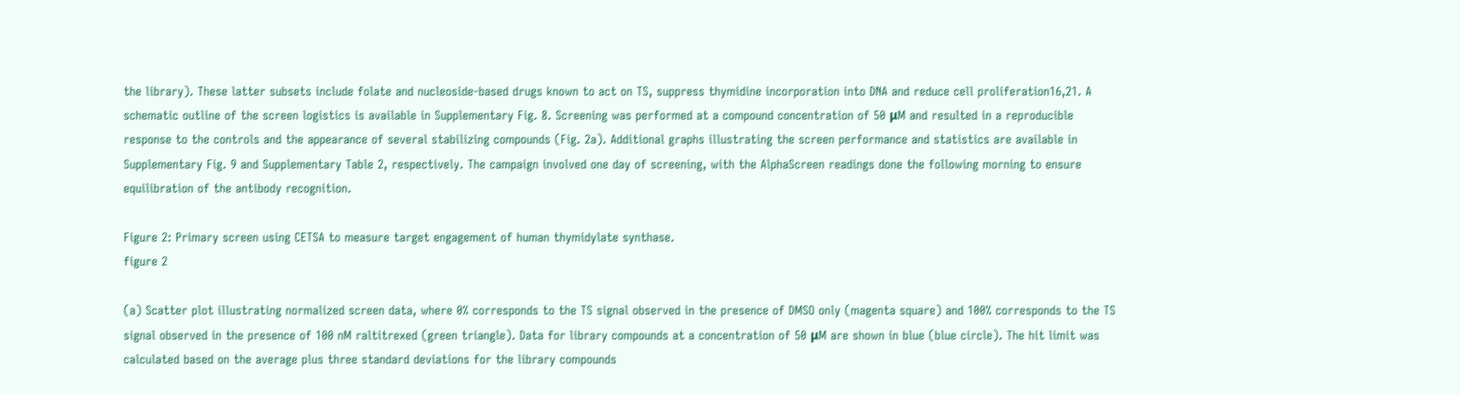the library). These latter subsets include folate and nucleoside-based drugs known to act on TS, suppress thymidine incorporation into DNA and reduce cell proliferation16,21. A schematic outline of the screen logistics is available in Supplementary Fig. 8. Screening was performed at a compound concentration of 50 μM and resulted in a reproducible response to the controls and the appearance of several stabilizing compounds (Fig. 2a). Additional graphs illustrating the screen performance and statistics are available in Supplementary Fig. 9 and Supplementary Table 2, respectively. The campaign involved one day of screening, with the AlphaScreen readings done the following morning to ensure equilibration of the antibody recognition.

Figure 2: Primary screen using CETSA to measure target engagement of human thymidylate synthase.
figure 2

(a) Scatter plot illustrating normalized screen data, where 0% corresponds to the TS signal observed in the presence of DMSO only (magenta square) and 100% corresponds to the TS signal observed in the presence of 100 nM raltitrexed (green triangle). Data for library compounds at a concentration of 50 μM are shown in blue (blue circle). The hit limit was calculated based on the average plus three standard deviations for the library compounds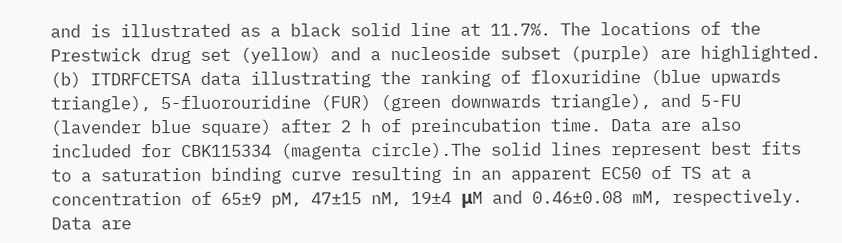and is illustrated as a black solid line at 11.7%. The locations of the Prestwick drug set (yellow) and a nucleoside subset (purple) are highlighted. (b) ITDRFCETSA data illustrating the ranking of floxuridine (blue upwards triangle), 5-fluorouridine (FUR) (green downwards triangle), and 5-FU (lavender blue square) after 2 h of preincubation time. Data are also included for CBK115334 (magenta circle).The solid lines represent best fits to a saturation binding curve resulting in an apparent EC50 of TS at a concentration of 65±9 pM, 47±15 nM, 19±4 μM and 0.46±0.08 mM, respectively. Data are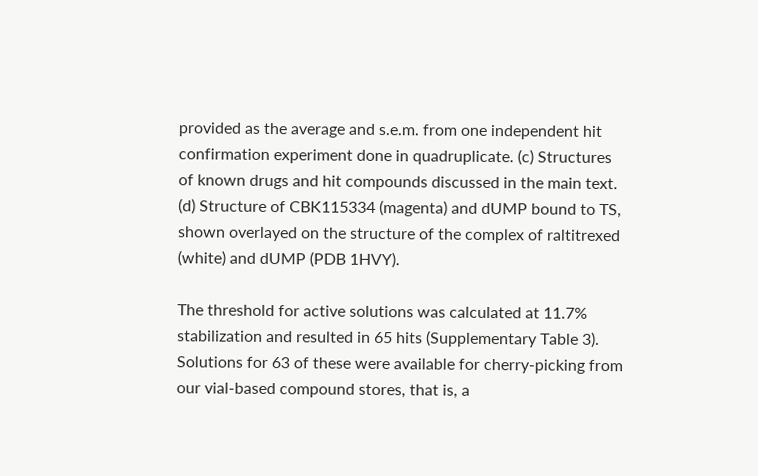provided as the average and s.e.m. from one independent hit confirmation experiment done in quadruplicate. (c) Structures of known drugs and hit compounds discussed in the main text. (d) Structure of CBK115334 (magenta) and dUMP bound to TS, shown overlayed on the structure of the complex of raltitrexed (white) and dUMP (PDB 1HVY).

The threshold for active solutions was calculated at 11.7% stabilization and resulted in 65 hits (Supplementary Table 3). Solutions for 63 of these were available for cherry-picking from our vial-based compound stores, that is, a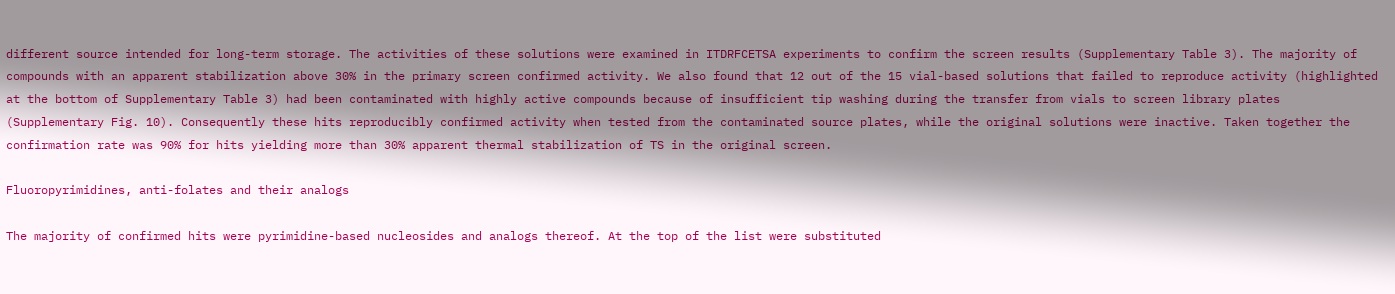different source intended for long-term storage. The activities of these solutions were examined in ITDRFCETSA experiments to confirm the screen results (Supplementary Table 3). The majority of compounds with an apparent stabilization above 30% in the primary screen confirmed activity. We also found that 12 out of the 15 vial-based solutions that failed to reproduce activity (highlighted at the bottom of Supplementary Table 3) had been contaminated with highly active compounds because of insufficient tip washing during the transfer from vials to screen library plates (Supplementary Fig. 10). Consequently these hits reproducibly confirmed activity when tested from the contaminated source plates, while the original solutions were inactive. Taken together the confirmation rate was 90% for hits yielding more than 30% apparent thermal stabilization of TS in the original screen.

Fluoropyrimidines, anti-folates and their analogs

The majority of confirmed hits were pyrimidine-based nucleosides and analogs thereof. At the top of the list were substituted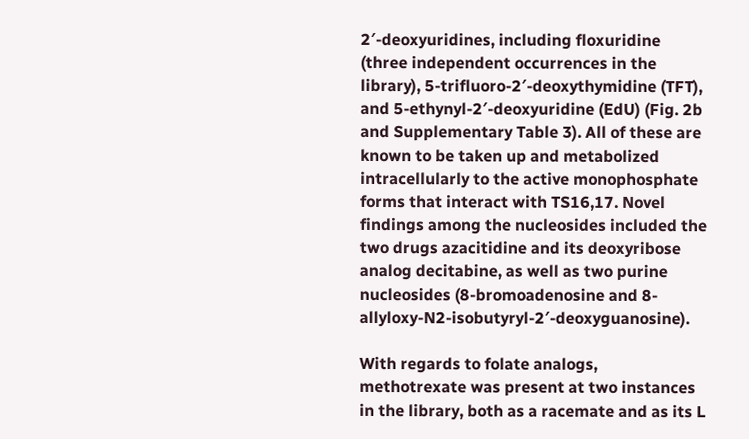2′-deoxyuridines, including floxuridine (three independent occurrences in the library), 5-trifluoro-2′-deoxythymidine (TFT), and 5-ethynyl-2′-deoxyuridine (EdU) (Fig. 2b and Supplementary Table 3). All of these are known to be taken up and metabolized intracellularly to the active monophosphate forms that interact with TS16,17. Novel findings among the nucleosides included the two drugs azacitidine and its deoxyribose analog decitabine, as well as two purine nucleosides (8-bromoadenosine and 8-allyloxy-N2-isobutyryl-2′-deoxyguanosine).

With regards to folate analogs, methotrexate was present at two instances in the library, both as a racemate and as its L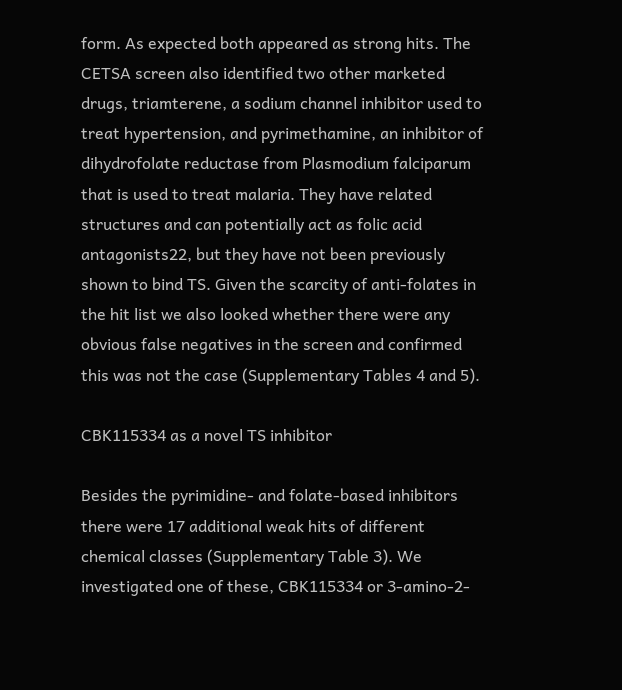form. As expected both appeared as strong hits. The CETSA screen also identified two other marketed drugs, triamterene, a sodium channel inhibitor used to treat hypertension, and pyrimethamine, an inhibitor of dihydrofolate reductase from Plasmodium falciparum that is used to treat malaria. They have related structures and can potentially act as folic acid antagonists22, but they have not been previously shown to bind TS. Given the scarcity of anti-folates in the hit list we also looked whether there were any obvious false negatives in the screen and confirmed this was not the case (Supplementary Tables 4 and 5).

CBK115334 as a novel TS inhibitor

Besides the pyrimidine- and folate-based inhibitors there were 17 additional weak hits of different chemical classes (Supplementary Table 3). We investigated one of these, CBK115334 or 3-amino-2-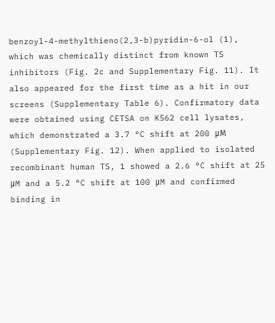benzoyl-4-methylthieno(2,3-b)pyridin-6-ol (1), which was chemically distinct from known TS inhibitors (Fig. 2c and Supplementary Fig. 11). It also appeared for the first time as a hit in our screens (Supplementary Table 6). Confirmatory data were obtained using CETSA on K562 cell lysates, which demonstrated a 3.7 °C shift at 200 μM (Supplementary Fig. 12). When applied to isolated recombinant human TS, 1 showed a 2.6 °C shift at 25 μM and a 5.2 °C shift at 100 μM and confirmed binding in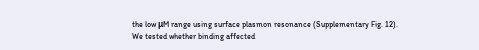the low μM range using surface plasmon resonance (Supplementary Fig. 12). We tested whether binding affected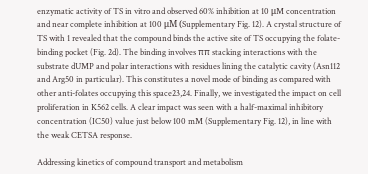enzymatic activity of TS in vitro and observed 60% inhibition at 10 μM concentration and near complete inhibition at 100 μM (Supplementary Fig. 12). A crystal structure of TS with 1 revealed that the compound binds the active site of TS occupying the folate-binding pocket (Fig. 2d). The binding involves ππ stacking interactions with the substrate dUMP and polar interactions with residues lining the catalytic cavity (Asn112 and Arg50 in particular). This constitutes a novel mode of binding as compared with other anti-folates occupying this space23,24. Finally, we investigated the impact on cell proliferation in K562 cells. A clear impact was seen with a half-maximal inhibitory concentration (IC50) value just below 100 mM (Supplementary Fig. 12), in line with the weak CETSA response.

Addressing kinetics of compound transport and metabolism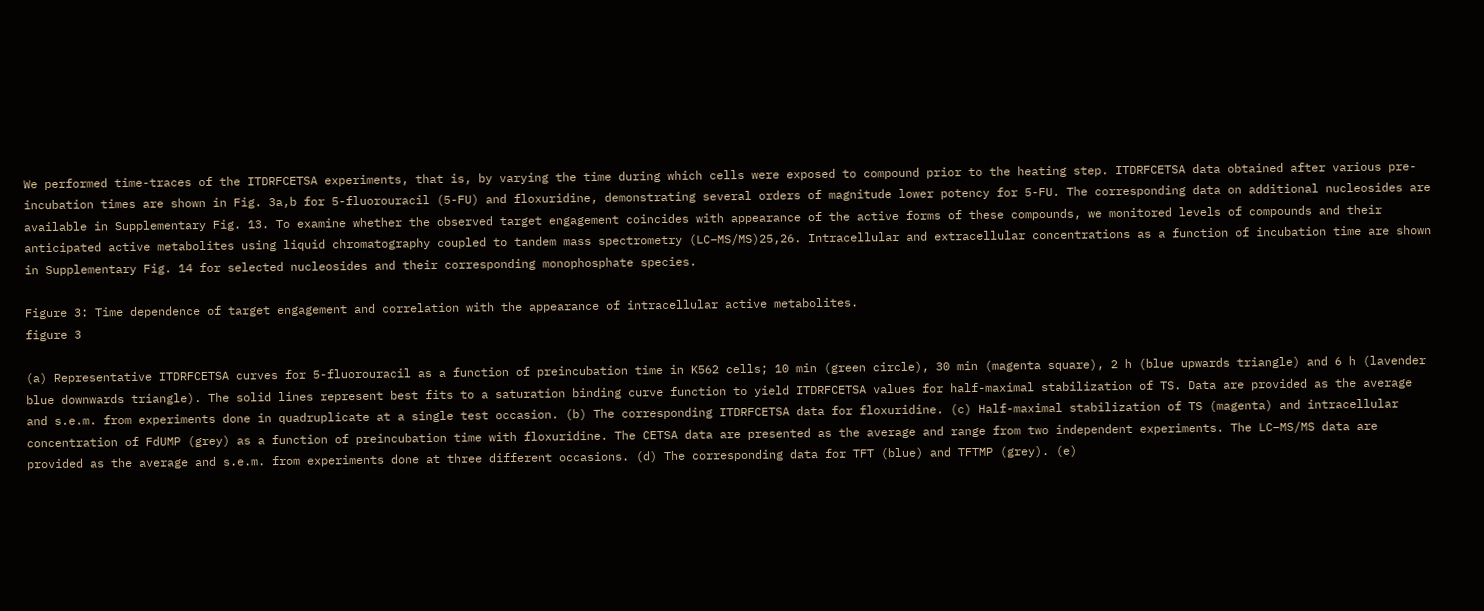We performed time-traces of the ITDRFCETSA experiments, that is, by varying the time during which cells were exposed to compound prior to the heating step. ITDRFCETSA data obtained after various pre-incubation times are shown in Fig. 3a,b for 5-fluorouracil (5-FU) and floxuridine, demonstrating several orders of magnitude lower potency for 5-FU. The corresponding data on additional nucleosides are available in Supplementary Fig. 13. To examine whether the observed target engagement coincides with appearance of the active forms of these compounds, we monitored levels of compounds and their anticipated active metabolites using liquid chromatography coupled to tandem mass spectrometry (LC–MS/MS)25,26. Intracellular and extracellular concentrations as a function of incubation time are shown in Supplementary Fig. 14 for selected nucleosides and their corresponding monophosphate species.

Figure 3: Time dependence of target engagement and correlation with the appearance of intracellular active metabolites.
figure 3

(a) Representative ITDRFCETSA curves for 5-fluorouracil as a function of preincubation time in K562 cells; 10 min (green circle), 30 min (magenta square), 2 h (blue upwards triangle) and 6 h (lavender blue downwards triangle). The solid lines represent best fits to a saturation binding curve function to yield ITDRFCETSA values for half-maximal stabilization of TS. Data are provided as the average and s.e.m. from experiments done in quadruplicate at a single test occasion. (b) The corresponding ITDRFCETSA data for floxuridine. (c) Half-maximal stabilization of TS (magenta) and intracellular concentration of FdUMP (grey) as a function of preincubation time with floxuridine. The CETSA data are presented as the average and range from two independent experiments. The LC–MS/MS data are provided as the average and s.e.m. from experiments done at three different occasions. (d) The corresponding data for TFT (blue) and TFTMP (grey). (e)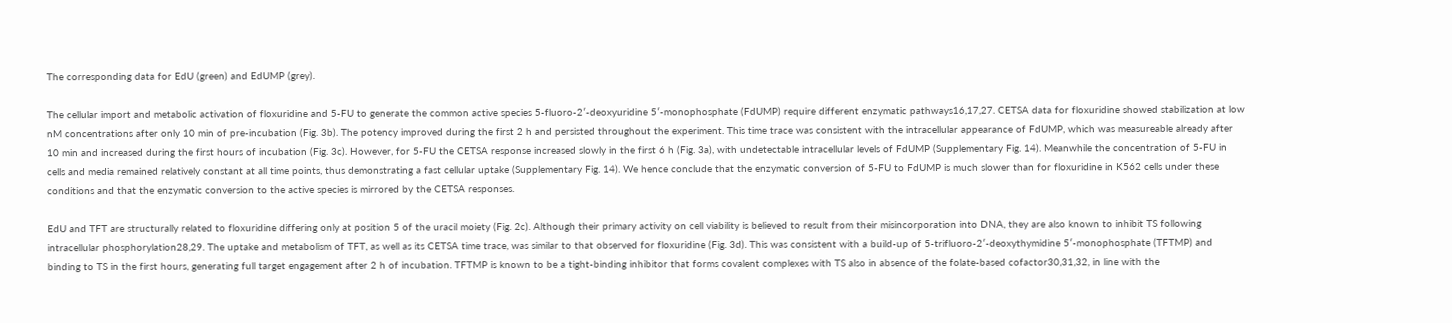The corresponding data for EdU (green) and EdUMP (grey).

The cellular import and metabolic activation of floxuridine and 5-FU to generate the common active species 5-fluoro-2′-deoxyuridine 5′-monophosphate (FdUMP) require different enzymatic pathways16,17,27. CETSA data for floxuridine showed stabilization at low nM concentrations after only 10 min of pre-incubation (Fig. 3b). The potency improved during the first 2 h and persisted throughout the experiment. This time trace was consistent with the intracellular appearance of FdUMP, which was measureable already after 10 min and increased during the first hours of incubation (Fig. 3c). However, for 5-FU the CETSA response increased slowly in the first 6 h (Fig. 3a), with undetectable intracellular levels of FdUMP (Supplementary Fig. 14). Meanwhile the concentration of 5-FU in cells and media remained relatively constant at all time points, thus demonstrating a fast cellular uptake (Supplementary Fig. 14). We hence conclude that the enzymatic conversion of 5-FU to FdUMP is much slower than for floxuridine in K562 cells under these conditions and that the enzymatic conversion to the active species is mirrored by the CETSA responses.

EdU and TFT are structurally related to floxuridine differing only at position 5 of the uracil moiety (Fig. 2c). Although their primary activity on cell viability is believed to result from their misincorporation into DNA, they are also known to inhibit TS following intracellular phosphorylation28,29. The uptake and metabolism of TFT, as well as its CETSA time trace, was similar to that observed for floxuridine (Fig. 3d). This was consistent with a build-up of 5-trifluoro-2′-deoxythymidine 5′-monophosphate (TFTMP) and binding to TS in the first hours, generating full target engagement after 2 h of incubation. TFTMP is known to be a tight-binding inhibitor that forms covalent complexes with TS also in absence of the folate-based cofactor30,31,32, in line with the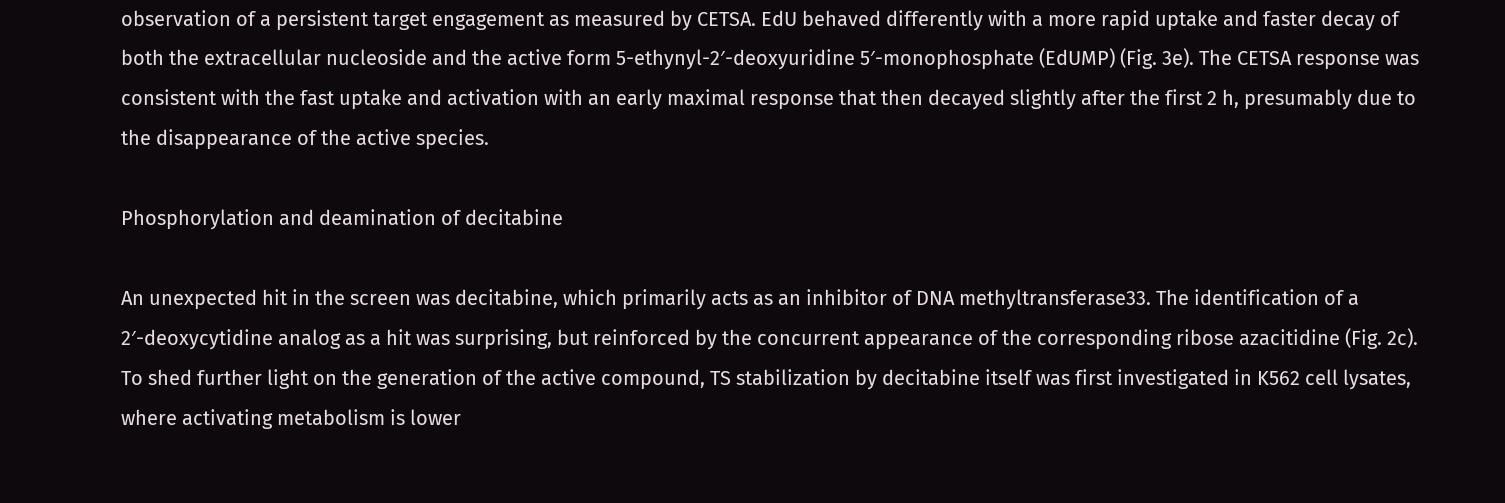observation of a persistent target engagement as measured by CETSA. EdU behaved differently with a more rapid uptake and faster decay of both the extracellular nucleoside and the active form 5-ethynyl-2′-deoxyuridine 5′-monophosphate (EdUMP) (Fig. 3e). The CETSA response was consistent with the fast uptake and activation with an early maximal response that then decayed slightly after the first 2 h, presumably due to the disappearance of the active species.

Phosphorylation and deamination of decitabine

An unexpected hit in the screen was decitabine, which primarily acts as an inhibitor of DNA methyltransferase33. The identification of a 2′-deoxycytidine analog as a hit was surprising, but reinforced by the concurrent appearance of the corresponding ribose azacitidine (Fig. 2c). To shed further light on the generation of the active compound, TS stabilization by decitabine itself was first investigated in K562 cell lysates, where activating metabolism is lower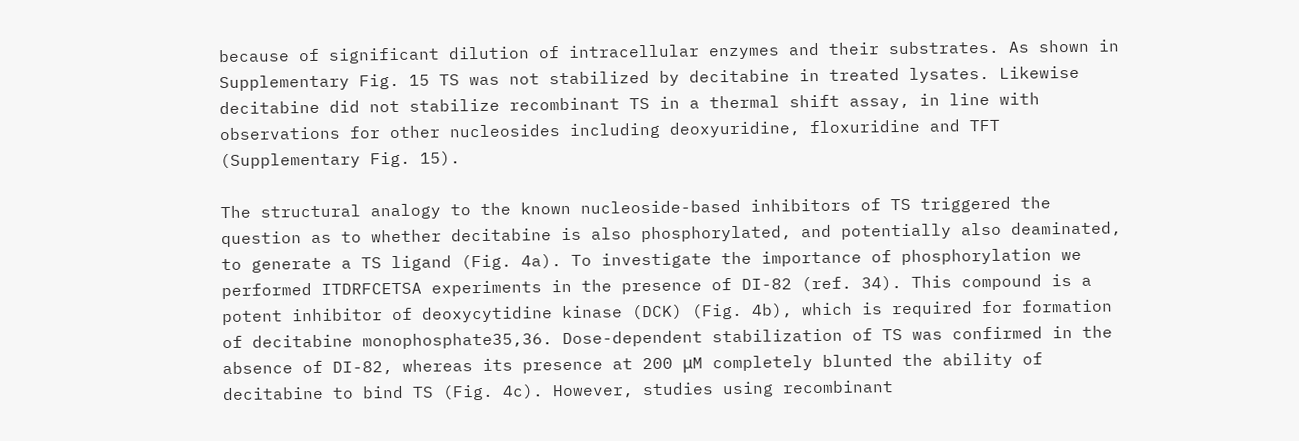because of significant dilution of intracellular enzymes and their substrates. As shown in Supplementary Fig. 15 TS was not stabilized by decitabine in treated lysates. Likewise decitabine did not stabilize recombinant TS in a thermal shift assay, in line with observations for other nucleosides including deoxyuridine, floxuridine and TFT (Supplementary Fig. 15).

The structural analogy to the known nucleoside-based inhibitors of TS triggered the question as to whether decitabine is also phosphorylated, and potentially also deaminated, to generate a TS ligand (Fig. 4a). To investigate the importance of phosphorylation we performed ITDRFCETSA experiments in the presence of DI-82 (ref. 34). This compound is a potent inhibitor of deoxycytidine kinase (DCK) (Fig. 4b), which is required for formation of decitabine monophosphate35,36. Dose-dependent stabilization of TS was confirmed in the absence of DI-82, whereas its presence at 200 μM completely blunted the ability of decitabine to bind TS (Fig. 4c). However, studies using recombinant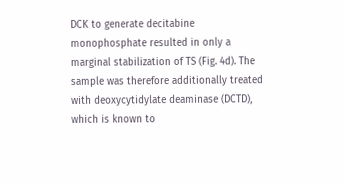DCK to generate decitabine monophosphate resulted in only a marginal stabilization of TS (Fig. 4d). The sample was therefore additionally treated with deoxycytidylate deaminase (DCTD), which is known to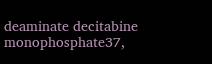deaminate decitabine monophosphate37,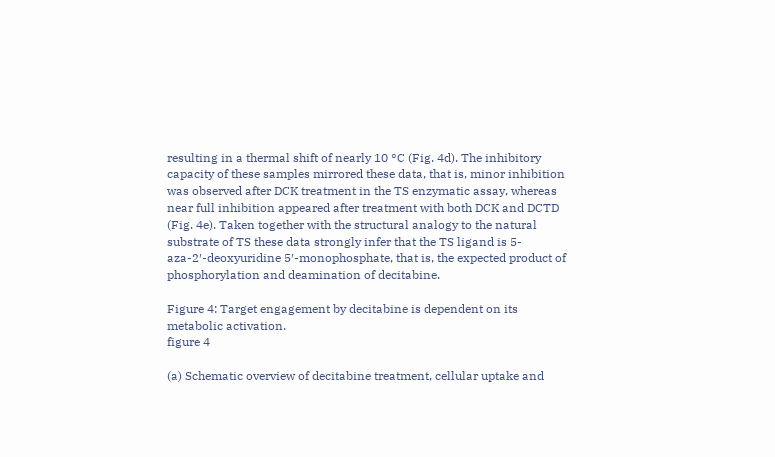resulting in a thermal shift of nearly 10 °C (Fig. 4d). The inhibitory capacity of these samples mirrored these data, that is, minor inhibition was observed after DCK treatment in the TS enzymatic assay, whereas near full inhibition appeared after treatment with both DCK and DCTD (Fig. 4e). Taken together with the structural analogy to the natural substrate of TS these data strongly infer that the TS ligand is 5-aza-2′-deoxyuridine 5′-monophosphate, that is, the expected product of phosphorylation and deamination of decitabine.

Figure 4: Target engagement by decitabine is dependent on its metabolic activation.
figure 4

(a) Schematic overview of decitabine treatment, cellular uptake and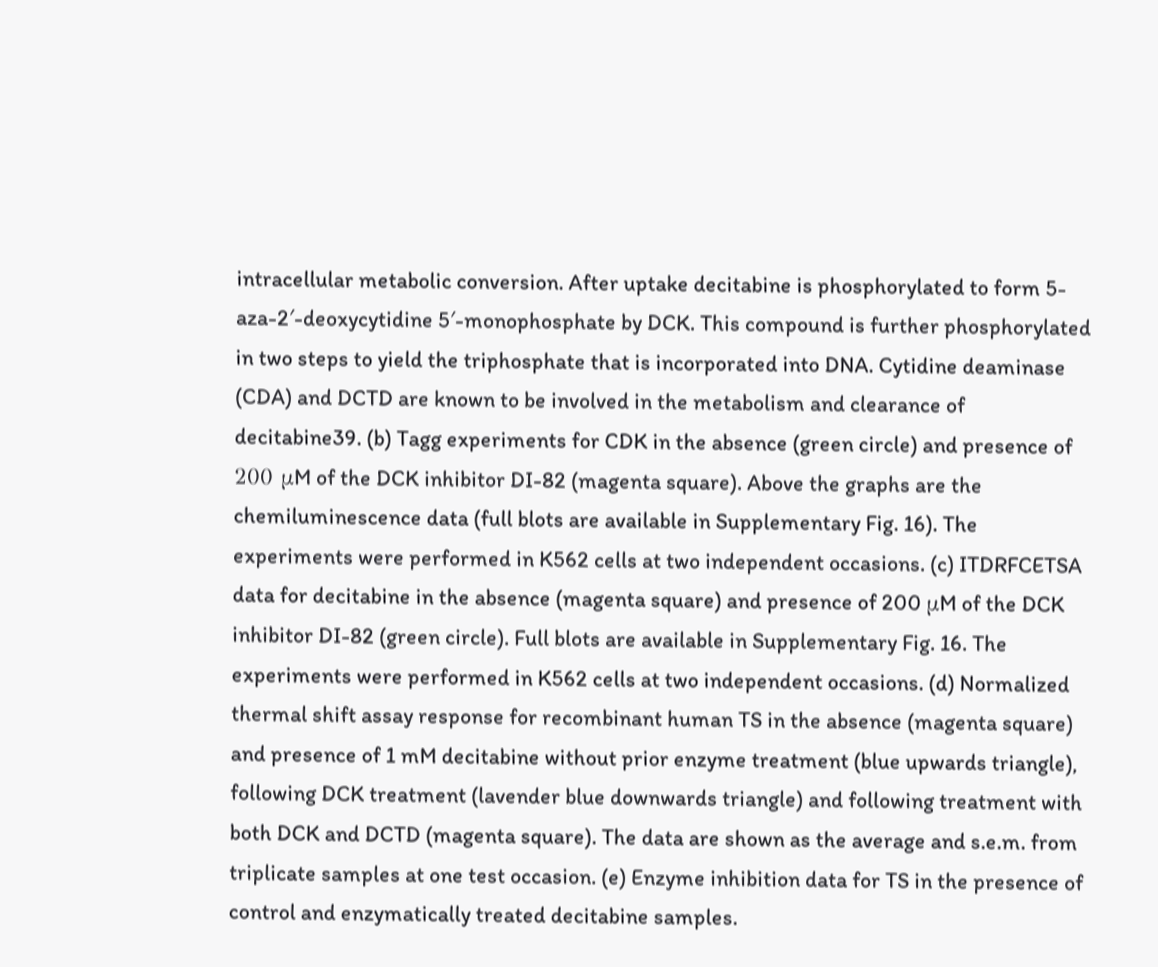intracellular metabolic conversion. After uptake decitabine is phosphorylated to form 5-aza-2′-deoxycytidine 5′-monophosphate by DCK. This compound is further phosphorylated in two steps to yield the triphosphate that is incorporated into DNA. Cytidine deaminase (CDA) and DCTD are known to be involved in the metabolism and clearance of decitabine39. (b) Tagg experiments for CDK in the absence (green circle) and presence of 200 μM of the DCK inhibitor DI-82 (magenta square). Above the graphs are the chemiluminescence data (full blots are available in Supplementary Fig. 16). The experiments were performed in K562 cells at two independent occasions. (c) ITDRFCETSA data for decitabine in the absence (magenta square) and presence of 200 μM of the DCK inhibitor DI-82 (green circle). Full blots are available in Supplementary Fig. 16. The experiments were performed in K562 cells at two independent occasions. (d) Normalized thermal shift assay response for recombinant human TS in the absence (magenta square) and presence of 1 mM decitabine without prior enzyme treatment (blue upwards triangle), following DCK treatment (lavender blue downwards triangle) and following treatment with both DCK and DCTD (magenta square). The data are shown as the average and s.e.m. from triplicate samples at one test occasion. (e) Enzyme inhibition data for TS in the presence of control and enzymatically treated decitabine samples.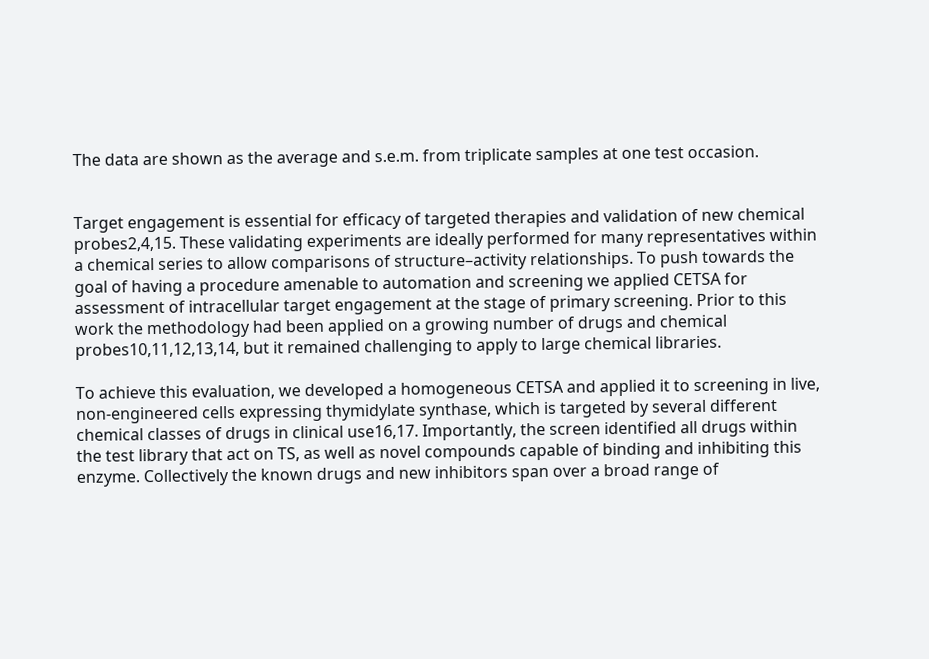The data are shown as the average and s.e.m. from triplicate samples at one test occasion.


Target engagement is essential for efficacy of targeted therapies and validation of new chemical probes2,4,15. These validating experiments are ideally performed for many representatives within a chemical series to allow comparisons of structure–activity relationships. To push towards the goal of having a procedure amenable to automation and screening we applied CETSA for assessment of intracellular target engagement at the stage of primary screening. Prior to this work the methodology had been applied on a growing number of drugs and chemical probes10,11,12,13,14, but it remained challenging to apply to large chemical libraries.

To achieve this evaluation, we developed a homogeneous CETSA and applied it to screening in live, non-engineered cells expressing thymidylate synthase, which is targeted by several different chemical classes of drugs in clinical use16,17. Importantly, the screen identified all drugs within the test library that act on TS, as well as novel compounds capable of binding and inhibiting this enzyme. Collectively the known drugs and new inhibitors span over a broad range of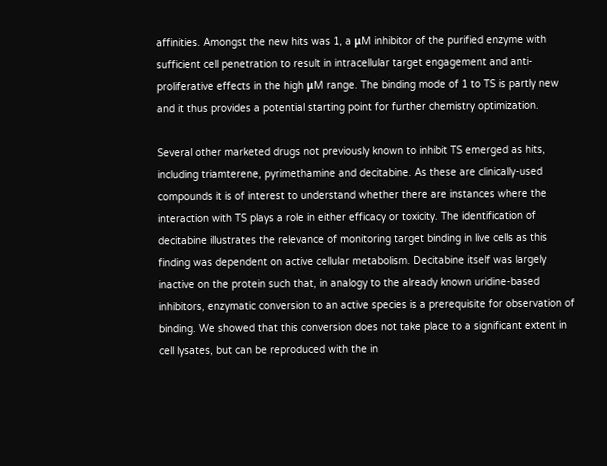affinities. Amongst the new hits was 1, a μM inhibitor of the purified enzyme with sufficient cell penetration to result in intracellular target engagement and anti-proliferative effects in the high μM range. The binding mode of 1 to TS is partly new and it thus provides a potential starting point for further chemistry optimization.

Several other marketed drugs not previously known to inhibit TS emerged as hits, including triamterene, pyrimethamine and decitabine. As these are clinically-used compounds it is of interest to understand whether there are instances where the interaction with TS plays a role in either efficacy or toxicity. The identification of decitabine illustrates the relevance of monitoring target binding in live cells as this finding was dependent on active cellular metabolism. Decitabine itself was largely inactive on the protein such that, in analogy to the already known uridine-based inhibitors, enzymatic conversion to an active species is a prerequisite for observation of binding. We showed that this conversion does not take place to a significant extent in cell lysates, but can be reproduced with the in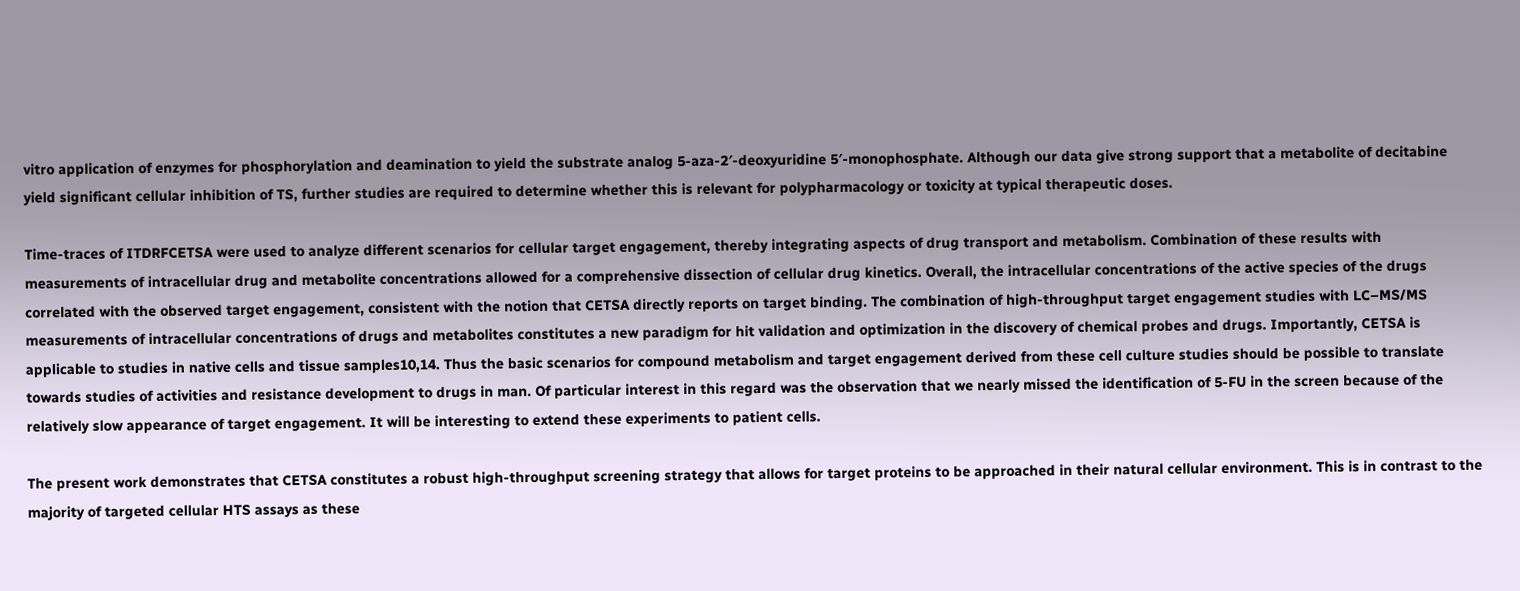vitro application of enzymes for phosphorylation and deamination to yield the substrate analog 5-aza-2′-deoxyuridine 5′-monophosphate. Although our data give strong support that a metabolite of decitabine yield significant cellular inhibition of TS, further studies are required to determine whether this is relevant for polypharmacology or toxicity at typical therapeutic doses.

Time-traces of ITDRFCETSA were used to analyze different scenarios for cellular target engagement, thereby integrating aspects of drug transport and metabolism. Combination of these results with measurements of intracellular drug and metabolite concentrations allowed for a comprehensive dissection of cellular drug kinetics. Overall, the intracellular concentrations of the active species of the drugs correlated with the observed target engagement, consistent with the notion that CETSA directly reports on target binding. The combination of high-throughput target engagement studies with LC–MS/MS measurements of intracellular concentrations of drugs and metabolites constitutes a new paradigm for hit validation and optimization in the discovery of chemical probes and drugs. Importantly, CETSA is applicable to studies in native cells and tissue samples10,14. Thus the basic scenarios for compound metabolism and target engagement derived from these cell culture studies should be possible to translate towards studies of activities and resistance development to drugs in man. Of particular interest in this regard was the observation that we nearly missed the identification of 5-FU in the screen because of the relatively slow appearance of target engagement. It will be interesting to extend these experiments to patient cells.

The present work demonstrates that CETSA constitutes a robust high-throughput screening strategy that allows for target proteins to be approached in their natural cellular environment. This is in contrast to the majority of targeted cellular HTS assays as these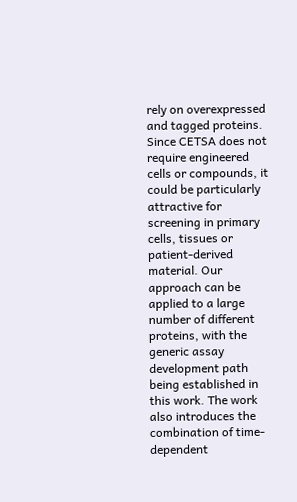rely on overexpressed and tagged proteins. Since CETSA does not require engineered cells or compounds, it could be particularly attractive for screening in primary cells, tissues or patient-derived material. Our approach can be applied to a large number of different proteins, with the generic assay development path being established in this work. The work also introduces the combination of time-dependent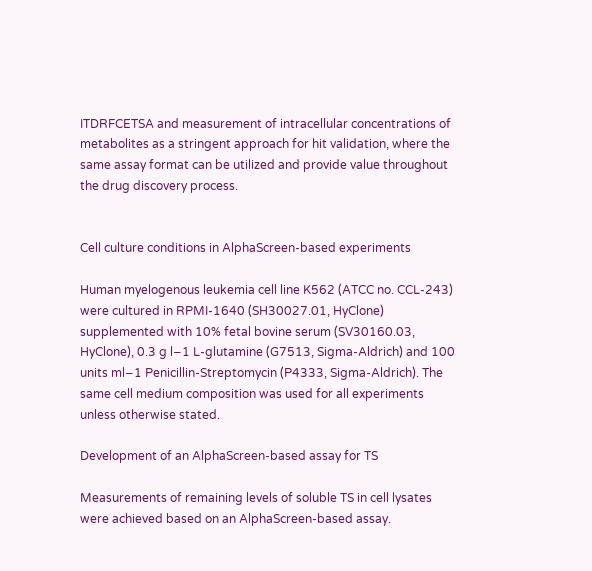ITDRFCETSA and measurement of intracellular concentrations of metabolites as a stringent approach for hit validation, where the same assay format can be utilized and provide value throughout the drug discovery process.


Cell culture conditions in AlphaScreen-based experiments

Human myelogenous leukemia cell line K562 (ATCC no. CCL-243) were cultured in RPMI-1640 (SH30027.01, HyClone) supplemented with 10% fetal bovine serum (SV30160.03, HyClone), 0.3 g l−1 L-glutamine (G7513, Sigma-Aldrich) and 100 units ml−1 Penicillin-Streptomycin (P4333, Sigma-Aldrich). The same cell medium composition was used for all experiments unless otherwise stated.

Development of an AlphaScreen-based assay for TS

Measurements of remaining levels of soluble TS in cell lysates were achieved based on an AlphaScreen-based assay.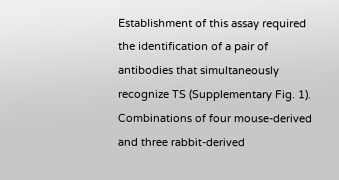Establishment of this assay required the identification of a pair of antibodies that simultaneously recognize TS (Supplementary Fig. 1). Combinations of four mouse-derived and three rabbit-derived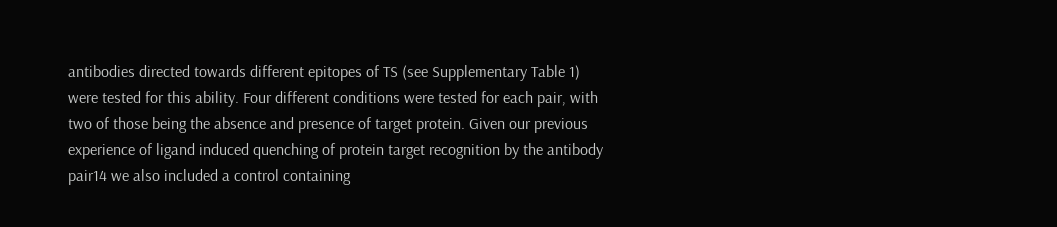antibodies directed towards different epitopes of TS (see Supplementary Table 1) were tested for this ability. Four different conditions were tested for each pair, with two of those being the absence and presence of target protein. Given our previous experience of ligand induced quenching of protein target recognition by the antibody pair14 we also included a control containing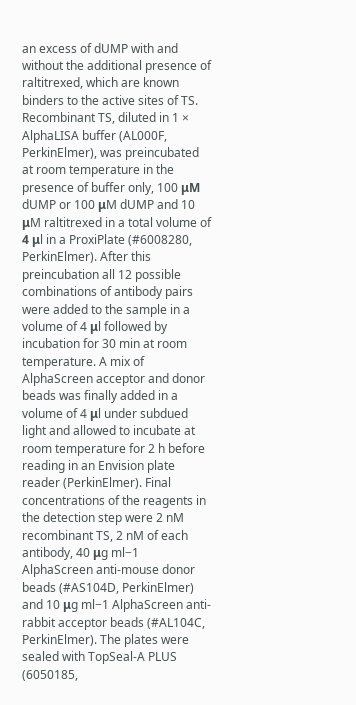an excess of dUMP with and without the additional presence of raltitrexed, which are known binders to the active sites of TS. Recombinant TS, diluted in 1 × AlphaLISA buffer (AL000F, PerkinElmer), was preincubated at room temperature in the presence of buffer only, 100 μM dUMP or 100 μM dUMP and 10 μM raltitrexed in a total volume of 4 μl in a ProxiPlate (#6008280, PerkinElmer). After this preincubation all 12 possible combinations of antibody pairs were added to the sample in a volume of 4 μl followed by incubation for 30 min at room temperature. A mix of AlphaScreen acceptor and donor beads was finally added in a volume of 4 μl under subdued light and allowed to incubate at room temperature for 2 h before reading in an Envision plate reader (PerkinElmer). Final concentrations of the reagents in the detection step were 2 nM recombinant TS, 2 nM of each antibody, 40 μg ml−1 AlphaScreen anti-mouse donor beads (#AS104D, PerkinElmer) and 10 μg ml−1 AlphaScreen anti-rabbit acceptor beads (#AL104C, PerkinElmer). The plates were sealed with TopSeal-A PLUS (6050185,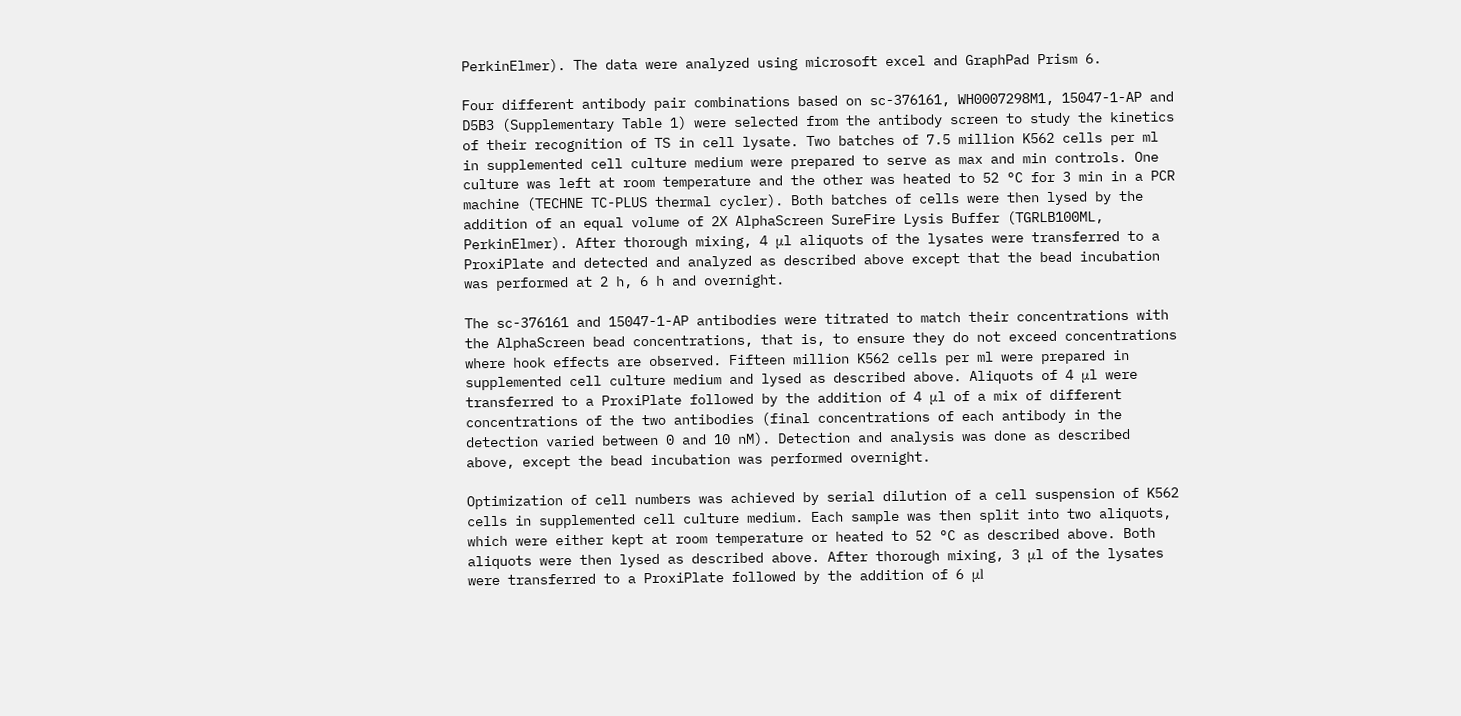PerkinElmer). The data were analyzed using microsoft excel and GraphPad Prism 6.

Four different antibody pair combinations based on sc-376161, WH0007298M1, 15047-1-AP and D5B3 (Supplementary Table 1) were selected from the antibody screen to study the kinetics of their recognition of TS in cell lysate. Two batches of 7.5 million K562 cells per ml in supplemented cell culture medium were prepared to serve as max and min controls. One culture was left at room temperature and the other was heated to 52 °C for 3 min in a PCR machine (TECHNE TC-PLUS thermal cycler). Both batches of cells were then lysed by the addition of an equal volume of 2X AlphaScreen SureFire Lysis Buffer (TGRLB100ML, PerkinElmer). After thorough mixing, 4 μl aliquots of the lysates were transferred to a ProxiPlate and detected and analyzed as described above except that the bead incubation was performed at 2 h, 6 h and overnight.

The sc-376161 and 15047-1-AP antibodies were titrated to match their concentrations with the AlphaScreen bead concentrations, that is, to ensure they do not exceed concentrations where hook effects are observed. Fifteen million K562 cells per ml were prepared in supplemented cell culture medium and lysed as described above. Aliquots of 4 μl were transferred to a ProxiPlate followed by the addition of 4 μl of a mix of different concentrations of the two antibodies (final concentrations of each antibody in the detection varied between 0 and 10 nM). Detection and analysis was done as described above, except the bead incubation was performed overnight.

Optimization of cell numbers was achieved by serial dilution of a cell suspension of K562 cells in supplemented cell culture medium. Each sample was then split into two aliquots, which were either kept at room temperature or heated to 52 °C as described above. Both aliquots were then lysed as described above. After thorough mixing, 3 μl of the lysates were transferred to a ProxiPlate followed by the addition of 6 μl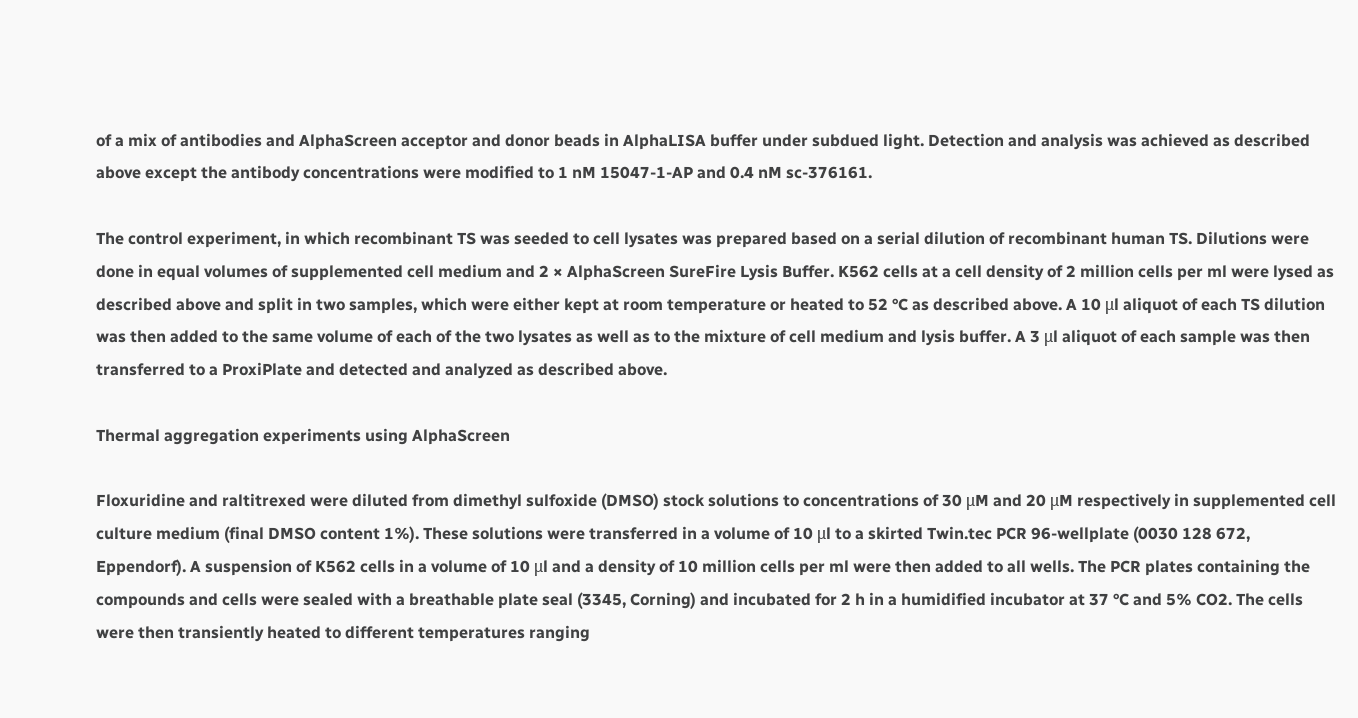of a mix of antibodies and AlphaScreen acceptor and donor beads in AlphaLISA buffer under subdued light. Detection and analysis was achieved as described above except the antibody concentrations were modified to 1 nM 15047-1-AP and 0.4 nM sc-376161.

The control experiment, in which recombinant TS was seeded to cell lysates was prepared based on a serial dilution of recombinant human TS. Dilutions were done in equal volumes of supplemented cell medium and 2 × AlphaScreen SureFire Lysis Buffer. K562 cells at a cell density of 2 million cells per ml were lysed as described above and split in two samples, which were either kept at room temperature or heated to 52 °C as described above. A 10 μl aliquot of each TS dilution was then added to the same volume of each of the two lysates as well as to the mixture of cell medium and lysis buffer. A 3 μl aliquot of each sample was then transferred to a ProxiPlate and detected and analyzed as described above.

Thermal aggregation experiments using AlphaScreen

Floxuridine and raltitrexed were diluted from dimethyl sulfoxide (DMSO) stock solutions to concentrations of 30 μM and 20 μM respectively in supplemented cell culture medium (final DMSO content 1%). These solutions were transferred in a volume of 10 μl to a skirted Twin.tec PCR 96-wellplate (0030 128 672, Eppendorf). A suspension of K562 cells in a volume of 10 μl and a density of 10 million cells per ml were then added to all wells. The PCR plates containing the compounds and cells were sealed with a breathable plate seal (3345, Corning) and incubated for 2 h in a humidified incubator at 37 °C and 5% CO2. The cells were then transiently heated to different temperatures ranging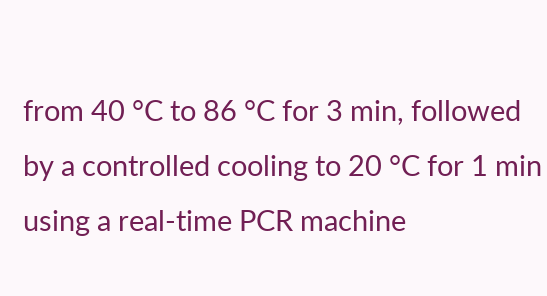from 40 °C to 86 °C for 3 min, followed by a controlled cooling to 20 °C for 1 min using a real-time PCR machine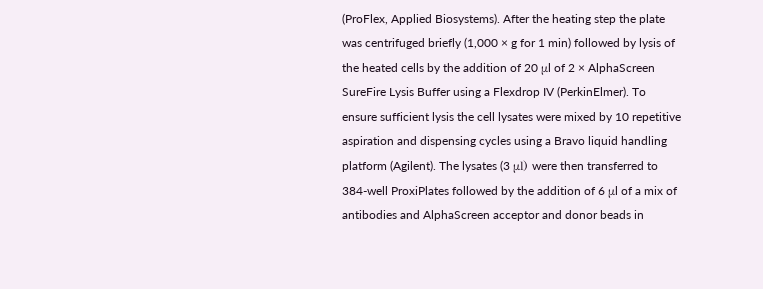(ProFlex, Applied Biosystems). After the heating step the plate was centrifuged briefly (1,000 × g for 1 min) followed by lysis of the heated cells by the addition of 20 μl of 2 × AlphaScreen SureFire Lysis Buffer using a Flexdrop IV (PerkinElmer). To ensure sufficient lysis the cell lysates were mixed by 10 repetitive aspiration and dispensing cycles using a Bravo liquid handling platform (Agilent). The lysates (3 μl) were then transferred to 384-well ProxiPlates followed by the addition of 6 μl of a mix of antibodies and AlphaScreen acceptor and donor beads in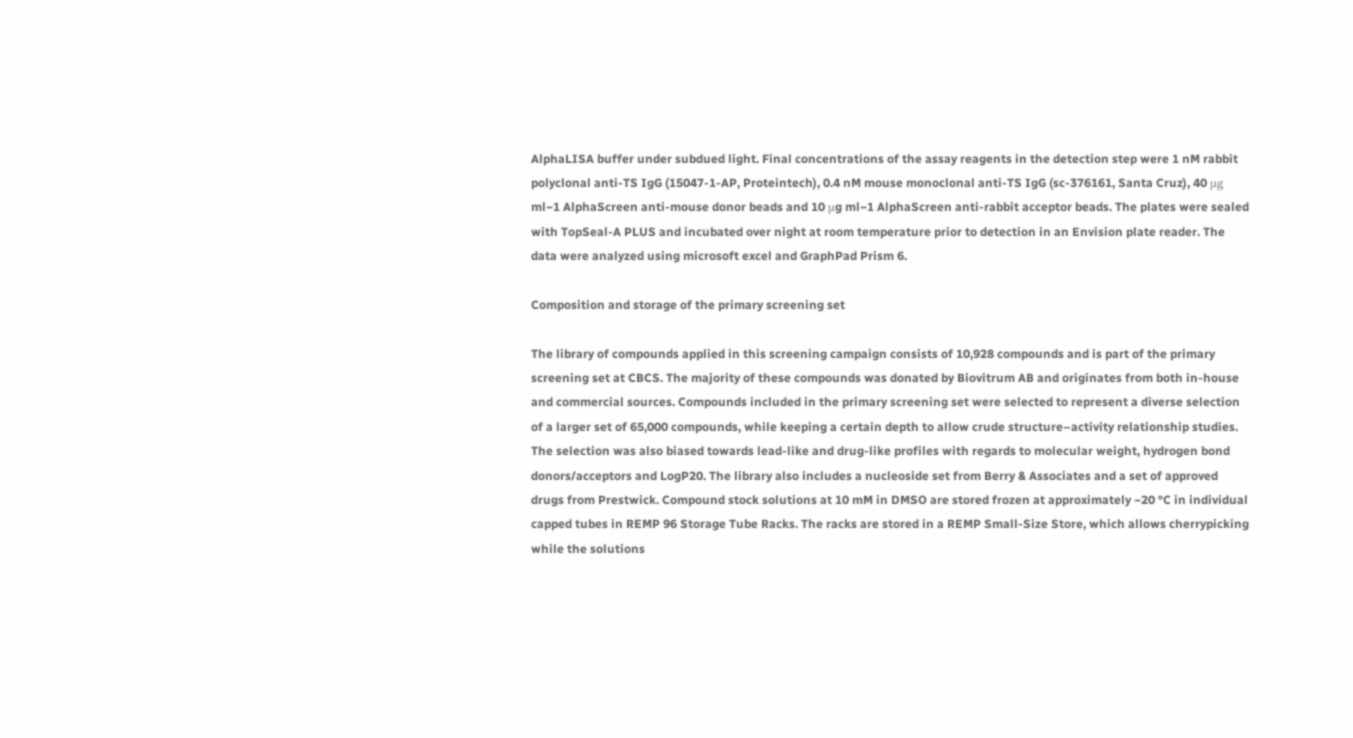AlphaLISA buffer under subdued light. Final concentrations of the assay reagents in the detection step were 1 nM rabbit polyclonal anti-TS IgG (15047-1-AP, Proteintech), 0.4 nM mouse monoclonal anti-TS IgG (sc-376161, Santa Cruz), 40 μg ml−1 AlphaScreen anti-mouse donor beads and 10 μg ml−1 AlphaScreen anti-rabbit acceptor beads. The plates were sealed with TopSeal-A PLUS and incubated over night at room temperature prior to detection in an Envision plate reader. The data were analyzed using microsoft excel and GraphPad Prism 6.

Composition and storage of the primary screening set

The library of compounds applied in this screening campaign consists of 10,928 compounds and is part of the primary screening set at CBCS. The majority of these compounds was donated by Biovitrum AB and originates from both in-house and commercial sources. Compounds included in the primary screening set were selected to represent a diverse selection of a larger set of 65,000 compounds, while keeping a certain depth to allow crude structure–activity relationship studies. The selection was also biased towards lead-like and drug-like profiles with regards to molecular weight, hydrogen bond donors/acceptors and LogP20. The library also includes a nucleoside set from Berry & Associates and a set of approved drugs from Prestwick. Compound stock solutions at 10 mM in DMSO are stored frozen at approximately −20 °C in individual capped tubes in REMP 96 Storage Tube Racks. The racks are stored in a REMP Small-Size Store, which allows cherrypicking while the solutions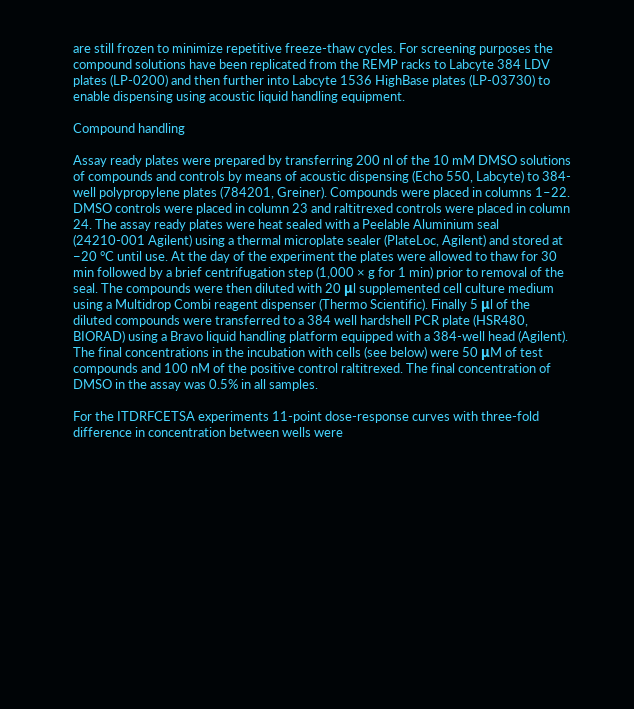are still frozen to minimize repetitive freeze-thaw cycles. For screening purposes the compound solutions have been replicated from the REMP racks to Labcyte 384 LDV plates (LP-0200) and then further into Labcyte 1536 HighBase plates (LP-03730) to enable dispensing using acoustic liquid handling equipment.

Compound handling

Assay ready plates were prepared by transferring 200 nl of the 10 mM DMSO solutions of compounds and controls by means of acoustic dispensing (Echo 550, Labcyte) to 384-well polypropylene plates (784201, Greiner). Compounds were placed in columns 1–22. DMSO controls were placed in column 23 and raltitrexed controls were placed in column 24. The assay ready plates were heat sealed with a Peelable Aluminium seal (24210-001 Agilent) using a thermal microplate sealer (PlateLoc, Agilent) and stored at −20 °C until use. At the day of the experiment the plates were allowed to thaw for 30 min followed by a brief centrifugation step (1,000 × g for 1 min) prior to removal of the seal. The compounds were then diluted with 20 μl supplemented cell culture medium using a Multidrop Combi reagent dispenser (Thermo Scientific). Finally 5 μl of the diluted compounds were transferred to a 384 well hardshell PCR plate (HSR480, BIORAD) using a Bravo liquid handling platform equipped with a 384-well head (Agilent). The final concentrations in the incubation with cells (see below) were 50 μM of test compounds and 100 nM of the positive control raltitrexed. The final concentration of DMSO in the assay was 0.5% in all samples.

For the ITDRFCETSA experiments 11-point dose-response curves with three-fold difference in concentration between wells were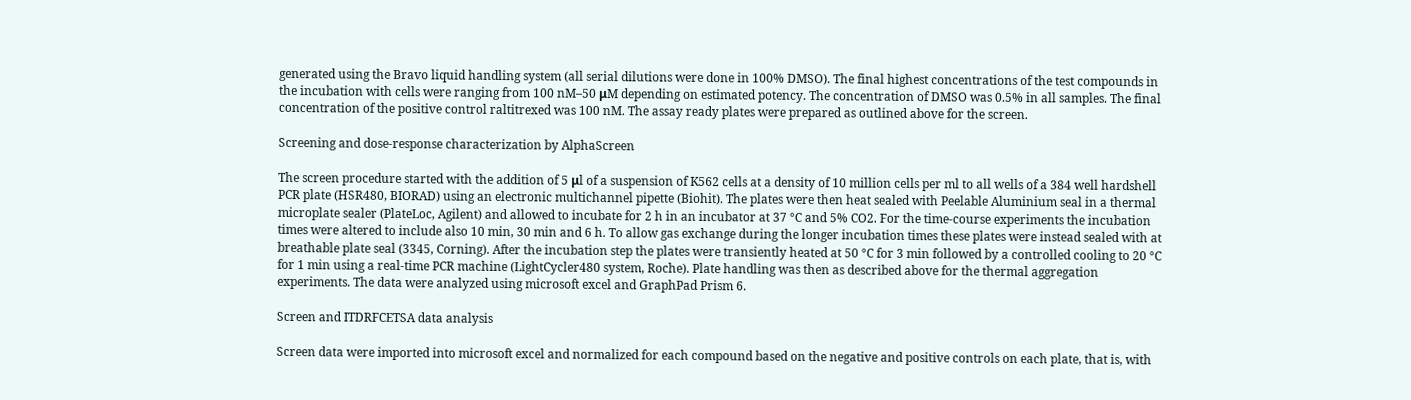generated using the Bravo liquid handling system (all serial dilutions were done in 100% DMSO). The final highest concentrations of the test compounds in the incubation with cells were ranging from 100 nM–50 μM depending on estimated potency. The concentration of DMSO was 0.5% in all samples. The final concentration of the positive control raltitrexed was 100 nM. The assay ready plates were prepared as outlined above for the screen.

Screening and dose-response characterization by AlphaScreen

The screen procedure started with the addition of 5 μl of a suspension of K562 cells at a density of 10 million cells per ml to all wells of a 384 well hardshell PCR plate (HSR480, BIORAD) using an electronic multichannel pipette (Biohit). The plates were then heat sealed with Peelable Aluminium seal in a thermal microplate sealer (PlateLoc, Agilent) and allowed to incubate for 2 h in an incubator at 37 °C and 5% CO2. For the time-course experiments the incubation times were altered to include also 10 min, 30 min and 6 h. To allow gas exchange during the longer incubation times these plates were instead sealed with at breathable plate seal (3345, Corning). After the incubation step the plates were transiently heated at 50 °C for 3 min followed by a controlled cooling to 20 °C for 1 min using a real-time PCR machine (LightCycler480 system, Roche). Plate handling was then as described above for the thermal aggregation experiments. The data were analyzed using microsoft excel and GraphPad Prism 6.

Screen and ITDRFCETSA data analysis

Screen data were imported into microsoft excel and normalized for each compound based on the negative and positive controls on each plate, that is, with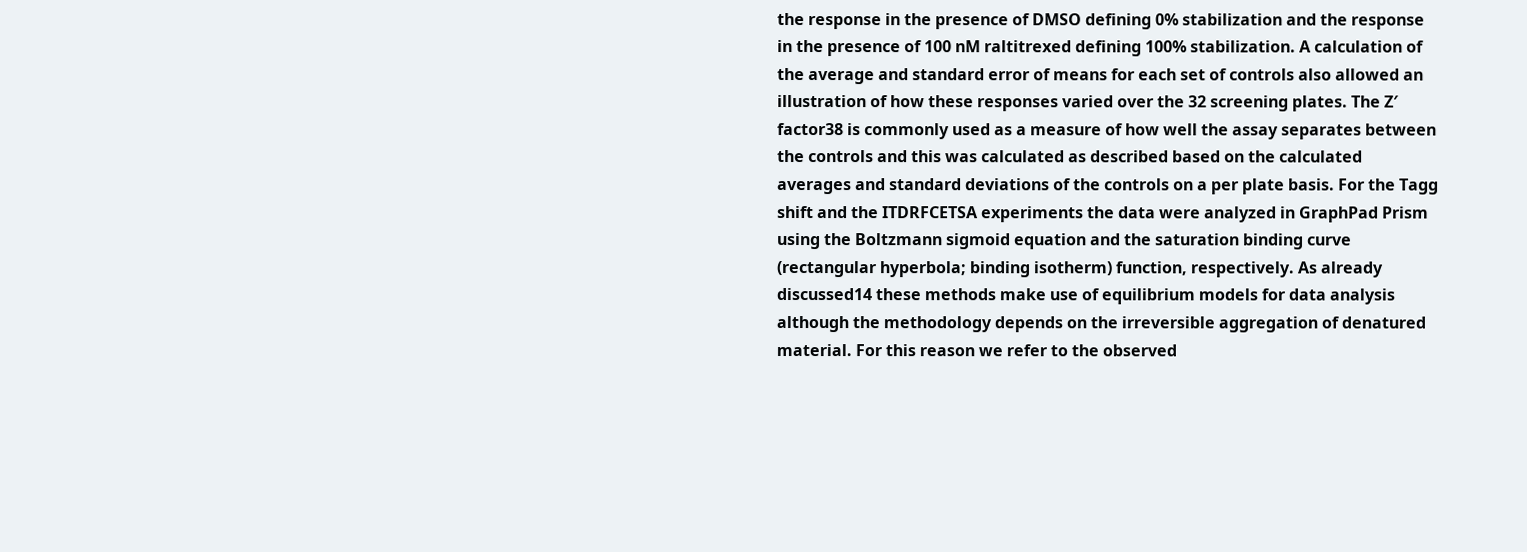the response in the presence of DMSO defining 0% stabilization and the response in the presence of 100 nM raltitrexed defining 100% stabilization. A calculation of the average and standard error of means for each set of controls also allowed an illustration of how these responses varied over the 32 screening plates. The Z′ factor38 is commonly used as a measure of how well the assay separates between the controls and this was calculated as described based on the calculated averages and standard deviations of the controls on a per plate basis. For the Tagg shift and the ITDRFCETSA experiments the data were analyzed in GraphPad Prism using the Boltzmann sigmoid equation and the saturation binding curve (rectangular hyperbola; binding isotherm) function, respectively. As already discussed14 these methods make use of equilibrium models for data analysis although the methodology depends on the irreversible aggregation of denatured material. For this reason we refer to the observed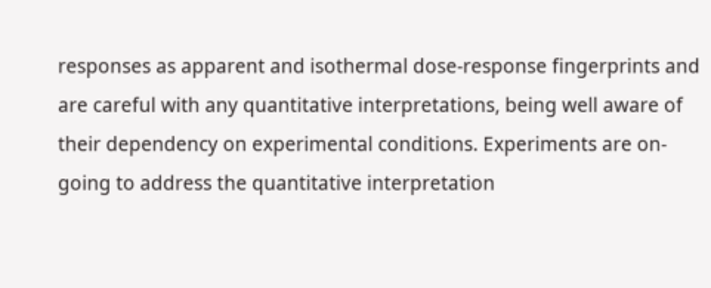responses as apparent and isothermal dose-response fingerprints and are careful with any quantitative interpretations, being well aware of their dependency on experimental conditions. Experiments are on-going to address the quantitative interpretation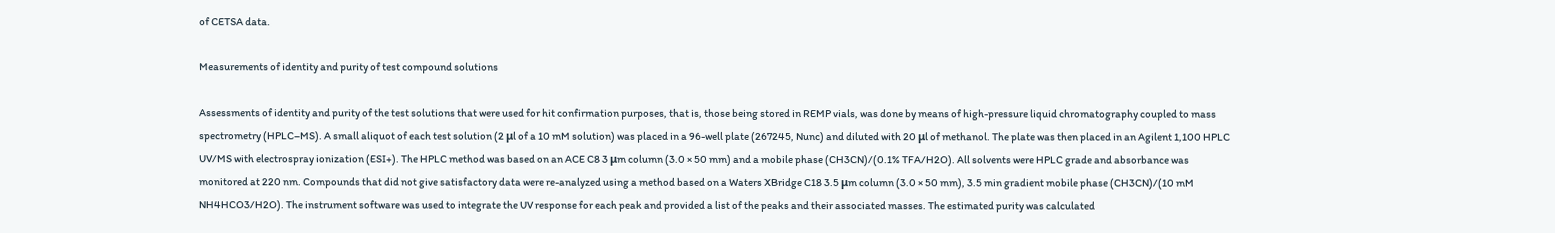of CETSA data.

Measurements of identity and purity of test compound solutions

Assessments of identity and purity of the test solutions that were used for hit confirmation purposes, that is, those being stored in REMP vials, was done by means of high-pressure liquid chromatography coupled to mass spectrometry (HPLC–MS). A small aliquot of each test solution (2 μl of a 10 mM solution) was placed in a 96-well plate (267245, Nunc) and diluted with 20 μl of methanol. The plate was then placed in an Agilent 1,100 HPLC UV/MS with electrospray ionization (ESI+). The HPLC method was based on an ACE C8 3 μm column (3.0 × 50 mm) and a mobile phase (CH3CN)/(0.1% TFA/H2O). All solvents were HPLC grade and absorbance was monitored at 220 nm. Compounds that did not give satisfactory data were re-analyzed using a method based on a Waters XBridge C18 3.5 μm column (3.0 × 50 mm), 3.5 min gradient mobile phase (CH3CN)/(10 mM NH4HCO3/H2O). The instrument software was used to integrate the UV response for each peak and provided a list of the peaks and their associated masses. The estimated purity was calculated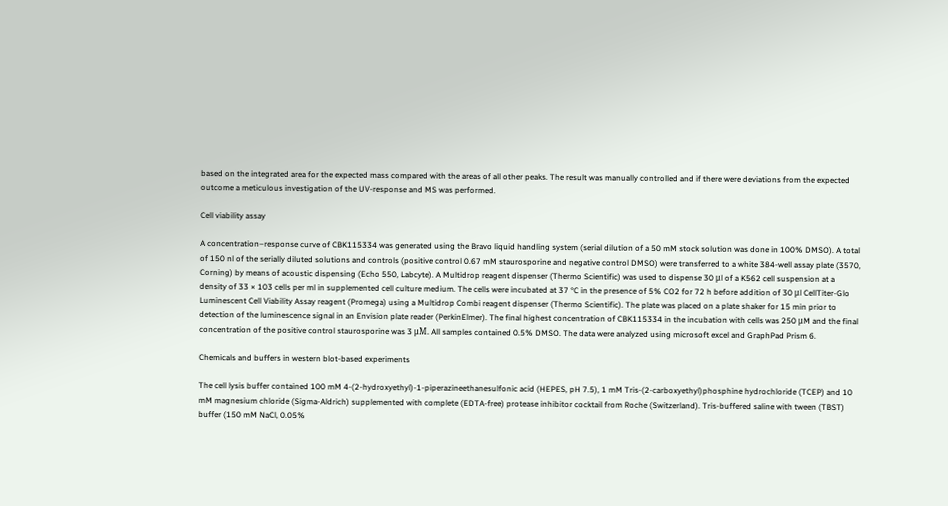based on the integrated area for the expected mass compared with the areas of all other peaks. The result was manually controlled and if there were deviations from the expected outcome a meticulous investigation of the UV-response and MS was performed.

Cell viability assay

A concentration–response curve of CBK115334 was generated using the Bravo liquid handling system (serial dilution of a 50 mM stock solution was done in 100% DMSO). A total of 150 nl of the serially diluted solutions and controls (positive control 0.67 mM staurosporine and negative control DMSO) were transferred to a white 384-well assay plate (3570, Corning) by means of acoustic dispensing (Echo 550, Labcyte). A Multidrop reagent dispenser (Thermo Scientific) was used to dispense 30 μl of a K562 cell suspension at a density of 33 × 103 cells per ml in supplemented cell culture medium. The cells were incubated at 37 °C in the presence of 5% CO2 for 72 h before addition of 30 μl CellTiter-Glo Luminescent Cell Viability Assay reagent (Promega) using a Multidrop Combi reagent dispenser (Thermo Scientific). The plate was placed on a plate shaker for 15 min prior to detection of the luminescence signal in an Envision plate reader (PerkinElmer). The final highest concentration of CBK115334 in the incubation with cells was 250 μM and the final concentration of the positive control staurosporine was 3 μM. All samples contained 0.5% DMSO. The data were analyzed using microsoft excel and GraphPad Prism 6.

Chemicals and buffers in western blot-based experiments

The cell lysis buffer contained 100 mM 4-(2-hydroxyethyl)-1-piperazineethanesulfonic acid (HEPES, pH 7.5), 1 mM Tris-(2-carboxyethyl)phosphine hydrochloride (TCEP) and 10 mM magnesium chloride (Sigma-Aldrich) supplemented with complete (EDTA-free) protease inhibitor cocktail from Roche (Switzerland). Tris-buffered saline with tween (TBST) buffer (150 mM NaCl, 0.05%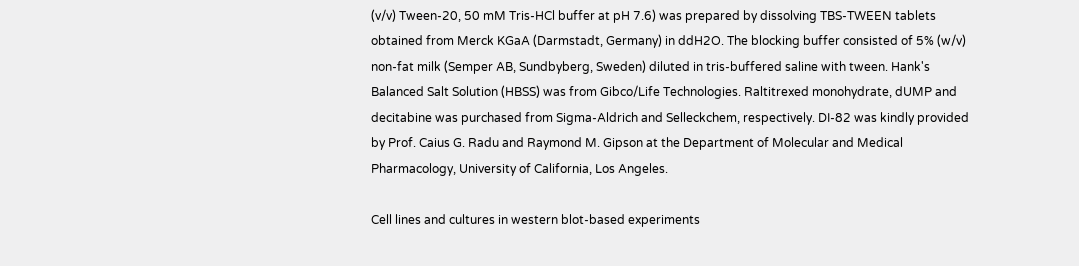(v/v) Tween-20, 50 mM Tris-HCl buffer at pH 7.6) was prepared by dissolving TBS-TWEEN tablets obtained from Merck KGaA (Darmstadt, Germany) in ddH2O. The blocking buffer consisted of 5% (w/v) non-fat milk (Semper AB, Sundbyberg, Sweden) diluted in tris-buffered saline with tween. Hank's Balanced Salt Solution (HBSS) was from Gibco/Life Technologies. Raltitrexed monohydrate, dUMP and decitabine was purchased from Sigma-Aldrich and Selleckchem, respectively. DI-82 was kindly provided by Prof. Caius G. Radu and Raymond M. Gipson at the Department of Molecular and Medical Pharmacology, University of California, Los Angeles.

Cell lines and cultures in western blot-based experiments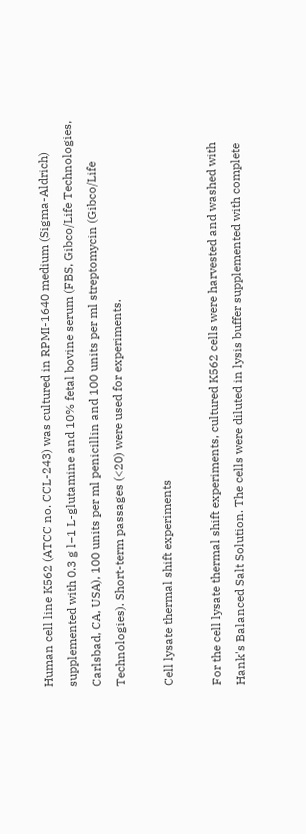Human cell line K562 (ATCC no. CCL-243) was cultured in RPMI-1640 medium (Sigma-Aldrich) supplemented with 0.3 g l−1 L-glutamine and 10% fetal bovine serum (FBS, Gibco/Life Technologies, Carlsbad, CA, USA), 100 units per ml penicillin and 100 units per ml streptomycin (Gibco/Life Technologies). Short-term passages (<20) were used for experiments.

Cell lysate thermal shift experiments

For the cell lysate thermal shift experiments, cultured K562 cells were harvested and washed with Hank's Balanced Salt Solution. The cells were diluted in lysis buffer supplemented with complete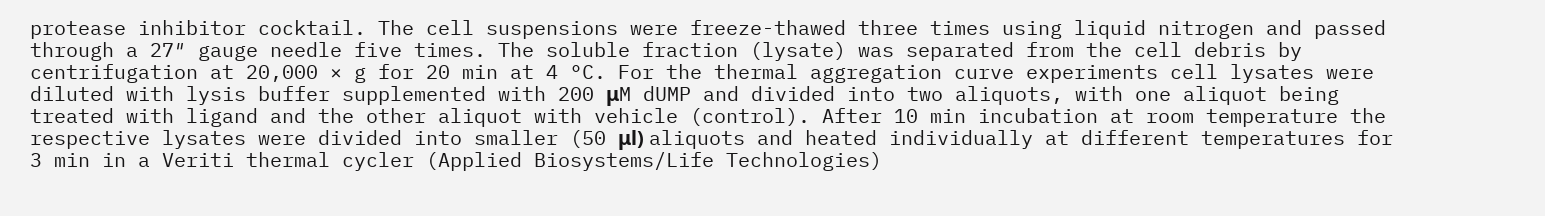protease inhibitor cocktail. The cell suspensions were freeze-thawed three times using liquid nitrogen and passed through a 27″ gauge needle five times. The soluble fraction (lysate) was separated from the cell debris by centrifugation at 20,000 × g for 20 min at 4 °C. For the thermal aggregation curve experiments cell lysates were diluted with lysis buffer supplemented with 200 μM dUMP and divided into two aliquots, with one aliquot being treated with ligand and the other aliquot with vehicle (control). After 10 min incubation at room temperature the respective lysates were divided into smaller (50 μl) aliquots and heated individually at different temperatures for 3 min in a Veriti thermal cycler (Applied Biosystems/Life Technologies)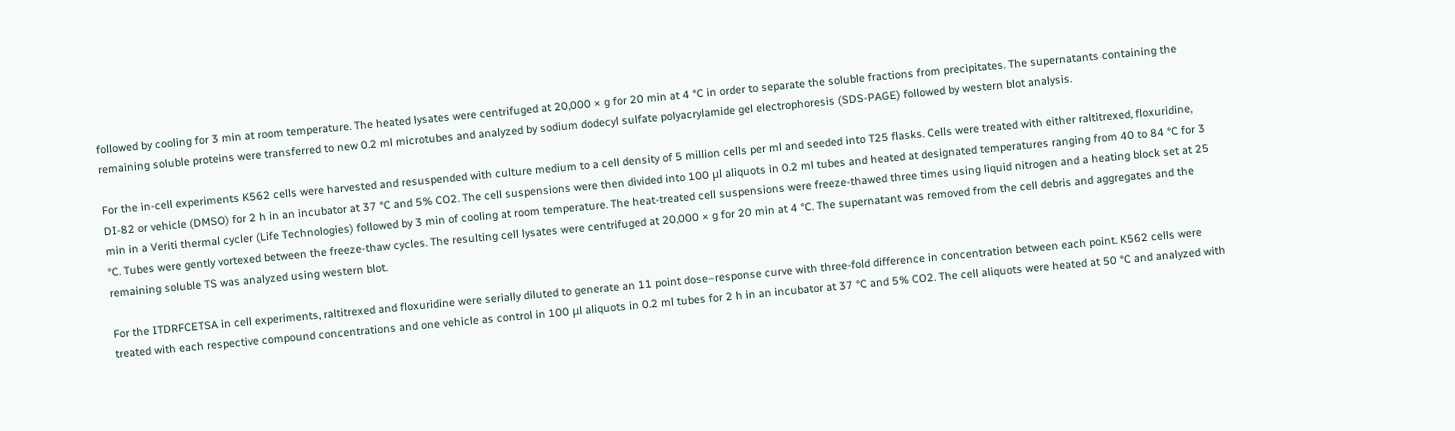followed by cooling for 3 min at room temperature. The heated lysates were centrifuged at 20,000 × g for 20 min at 4 °C in order to separate the soluble fractions from precipitates. The supernatants containing the remaining soluble proteins were transferred to new 0.2 ml microtubes and analyzed by sodium dodecyl sulfate polyacrylamide gel electrophoresis (SDS-PAGE) followed by western blot analysis.

For the in-cell experiments K562 cells were harvested and resuspended with culture medium to a cell density of 5 million cells per ml and seeded into T25 flasks. Cells were treated with either raltitrexed, floxuridine, DI-82 or vehicle (DMSO) for 2 h in an incubator at 37 °C and 5% CO2. The cell suspensions were then divided into 100 μl aliquots in 0.2 ml tubes and heated at designated temperatures ranging from 40 to 84 °C for 3 min in a Veriti thermal cycler (Life Technologies) followed by 3 min of cooling at room temperature. The heat-treated cell suspensions were freeze-thawed three times using liquid nitrogen and a heating block set at 25 °C. Tubes were gently vortexed between the freeze-thaw cycles. The resulting cell lysates were centrifuged at 20,000 × g for 20 min at 4 °C. The supernatant was removed from the cell debris and aggregates and the remaining soluble TS was analyzed using western blot.

For the ITDRFCETSA in cell experiments, raltitrexed and floxuridine were serially diluted to generate an 11 point dose–response curve with three-fold difference in concentration between each point. K562 cells were treated with each respective compound concentrations and one vehicle as control in 100 μl aliquots in 0.2 ml tubes for 2 h in an incubator at 37 °C and 5% CO2. The cell aliquots were heated at 50 °C and analyzed with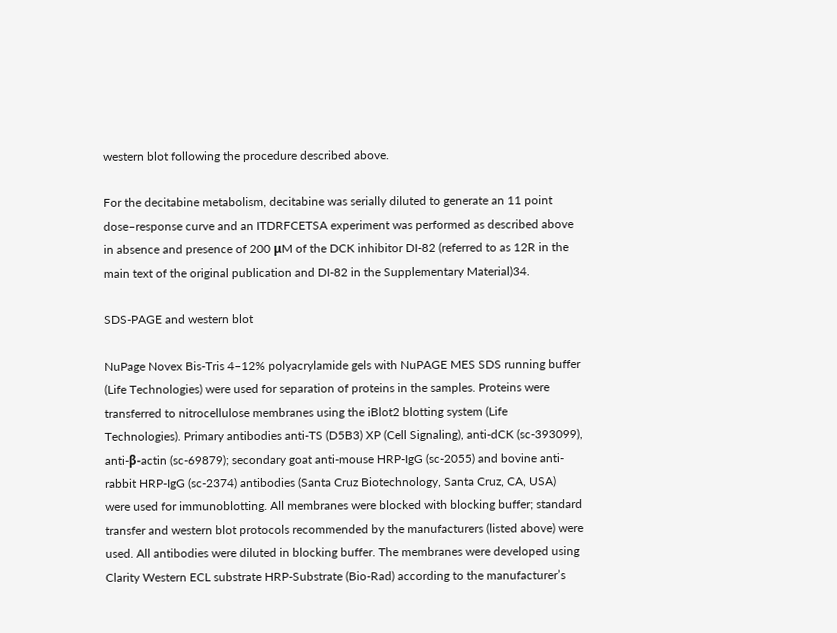western blot following the procedure described above.

For the decitabine metabolism, decitabine was serially diluted to generate an 11 point dose–response curve and an ITDRFCETSA experiment was performed as described above in absence and presence of 200 μM of the DCK inhibitor DI-82 (referred to as 12R in the main text of the original publication and DI-82 in the Supplementary Material)34.

SDS-PAGE and western blot

NuPage Novex Bis-Tris 4–12% polyacrylamide gels with NuPAGE MES SDS running buffer (Life Technologies) were used for separation of proteins in the samples. Proteins were transferred to nitrocellulose membranes using the iBlot2 blotting system (Life Technologies). Primary antibodies anti-TS (D5B3) XP (Cell Signaling), anti-dCK (sc-393099), anti-β-actin (sc-69879); secondary goat anti-mouse HRP-IgG (sc-2055) and bovine anti-rabbit HRP-IgG (sc-2374) antibodies (Santa Cruz Biotechnology, Santa Cruz, CA, USA) were used for immunoblotting. All membranes were blocked with blocking buffer; standard transfer and western blot protocols recommended by the manufacturers (listed above) were used. All antibodies were diluted in blocking buffer. The membranes were developed using Clarity Western ECL substrate HRP-Substrate (Bio-Rad) according to the manufacturer’s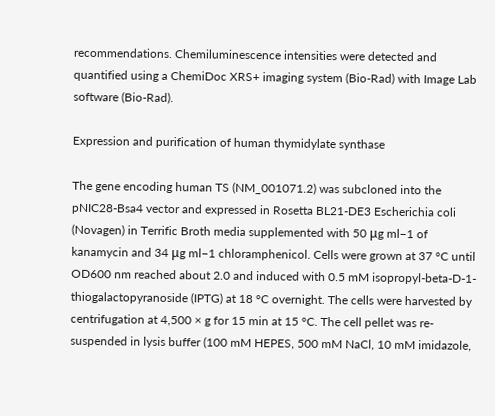recommendations. Chemiluminescence intensities were detected and quantified using a ChemiDoc XRS+ imaging system (Bio-Rad) with Image Lab software (Bio-Rad).

Expression and purification of human thymidylate synthase

The gene encoding human TS (NM_001071.2) was subcloned into the pNIC28-Bsa4 vector and expressed in Rosetta BL21-DE3 Escherichia coli (Novagen) in Terrific Broth media supplemented with 50 μg ml−1 of kanamycin and 34 μg ml−1 chloramphenicol. Cells were grown at 37 °C until OD600 nm reached about 2.0 and induced with 0.5 mM isopropyl-beta-D-1-thiogalactopyranoside (IPTG) at 18 °C overnight. The cells were harvested by centrifugation at 4,500 × g for 15 min at 15 °C. The cell pellet was re-suspended in lysis buffer (100 mM HEPES, 500 mM NaCl, 10 mM imidazole,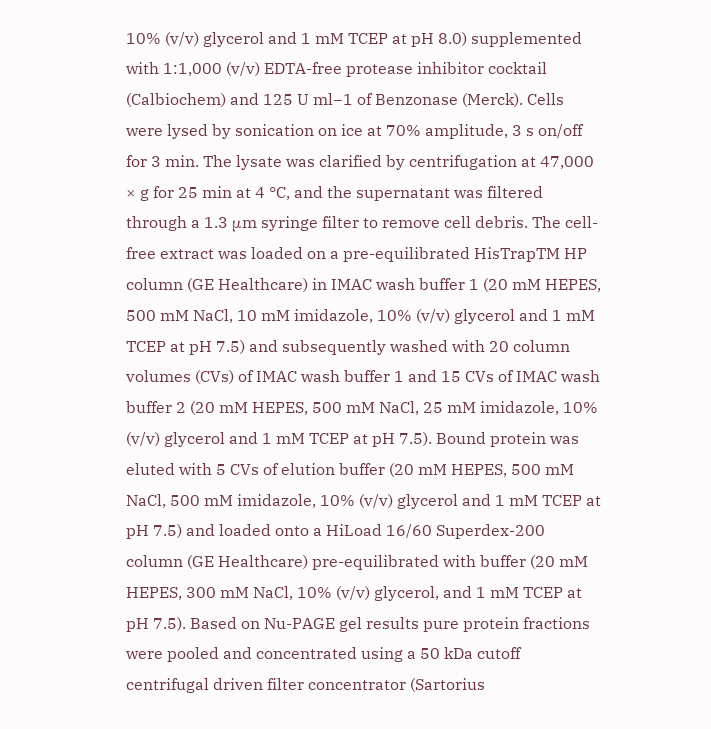10% (v/v) glycerol and 1 mM TCEP at pH 8.0) supplemented with 1:1,000 (v/v) EDTA-free protease inhibitor cocktail (Calbiochem) and 125 U ml−1 of Benzonase (Merck). Cells were lysed by sonication on ice at 70% amplitude, 3 s on/off for 3 min. The lysate was clarified by centrifugation at 47,000 × g for 25 min at 4 °C, and the supernatant was filtered through a 1.3 μm syringe filter to remove cell debris. The cell-free extract was loaded on a pre-equilibrated HisTrapTM HP column (GE Healthcare) in IMAC wash buffer 1 (20 mM HEPES, 500 mM NaCl, 10 mM imidazole, 10% (v/v) glycerol and 1 mM TCEP at pH 7.5) and subsequently washed with 20 column volumes (CVs) of IMAC wash buffer 1 and 15 CVs of IMAC wash buffer 2 (20 mM HEPES, 500 mM NaCl, 25 mM imidazole, 10% (v/v) glycerol and 1 mM TCEP at pH 7.5). Bound protein was eluted with 5 CVs of elution buffer (20 mM HEPES, 500 mM NaCl, 500 mM imidazole, 10% (v/v) glycerol and 1 mM TCEP at pH 7.5) and loaded onto a HiLoad 16/60 Superdex-200 column (GE Healthcare) pre-equilibrated with buffer (20 mM HEPES, 300 mM NaCl, 10% (v/v) glycerol, and 1 mM TCEP at pH 7.5). Based on Nu-PAGE gel results pure protein fractions were pooled and concentrated using a 50 kDa cutoff centrifugal driven filter concentrator (Sartorius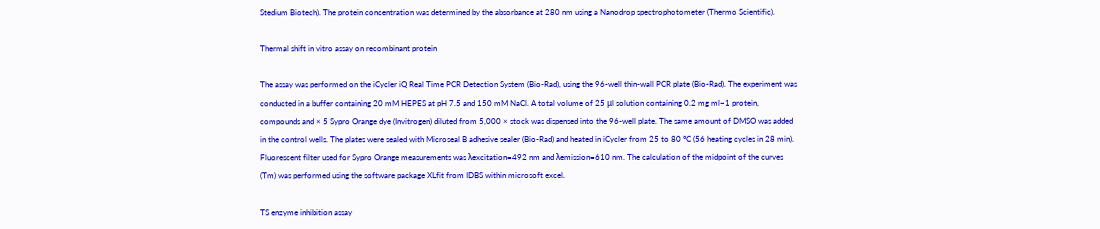Stedium Biotech). The protein concentration was determined by the absorbance at 280 nm using a Nanodrop spectrophotometer (Thermo Scientific).

Thermal shift in vitro assay on recombinant protein

The assay was performed on the iCycler iQ Real Time PCR Detection System (Bio-Rad), using the 96-well thin-wall PCR plate (Bio-Rad). The experiment was conducted in a buffer containing 20 mM HEPES at pH 7.5 and 150 mM NaCl. A total volume of 25 μl solution containing 0.2 mg ml−1 protein, compounds and × 5 Sypro Orange dye (Invitrogen) diluted from 5,000 × stock was dispensed into the 96-well plate. The same amount of DMSO was added in the control wells. The plates were sealed with Microseal B adhesive sealer (Bio-Rad) and heated in iCycler from 25 to 80 °C (56 heating cycles in 28 min). Fluorescent filter used for Sypro Orange measurements was λexcitation=492 nm and λemission=610 nm. The calculation of the midpoint of the curves (Tm) was performed using the software package XLfit from IDBS within microsoft excel.

TS enzyme inhibition assay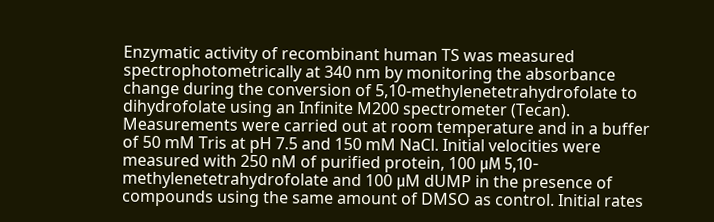Enzymatic activity of recombinant human TS was measured spectrophotometrically at 340 nm by monitoring the absorbance change during the conversion of 5,10-methylenetetrahydrofolate to dihydrofolate using an Infinite M200 spectrometer (Tecan). Measurements were carried out at room temperature and in a buffer of 50 mM Tris at pH 7.5 and 150 mM NaCl. Initial velocities were measured with 250 nM of purified protein, 100 μM 5,10-methylenetetrahydrofolate and 100 μM dUMP in the presence of compounds using the same amount of DMSO as control. Initial rates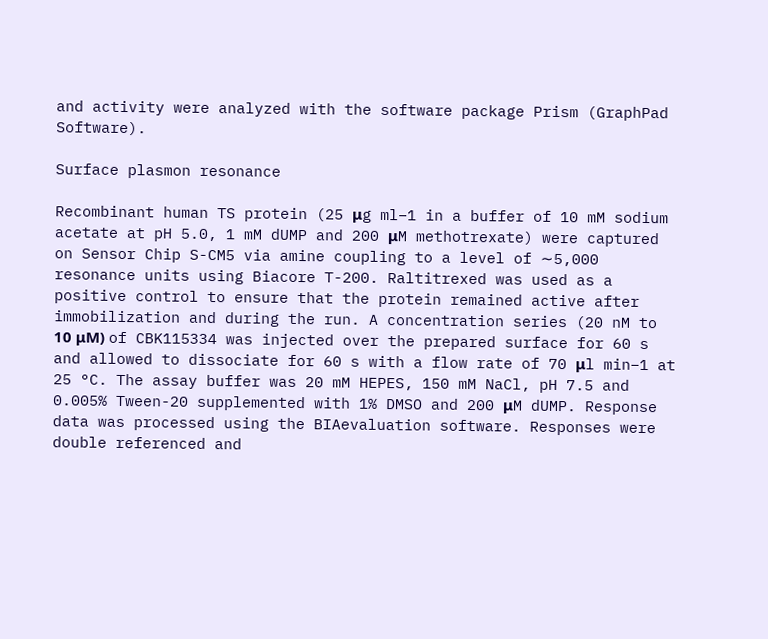and activity were analyzed with the software package Prism (GraphPad Software).

Surface plasmon resonance

Recombinant human TS protein (25 μg ml−1 in a buffer of 10 mM sodium acetate at pH 5.0, 1 mM dUMP and 200 μM methotrexate) were captured on Sensor Chip S-CM5 via amine coupling to a level of ∼5,000 resonance units using Biacore T-200. Raltitrexed was used as a positive control to ensure that the protein remained active after immobilization and during the run. A concentration series (20 nM to 10 μM) of CBK115334 was injected over the prepared surface for 60 s and allowed to dissociate for 60 s with a flow rate of 70 μl min−1 at 25 °C. The assay buffer was 20 mM HEPES, 150 mM NaCl, pH 7.5 and 0.005% Tween-20 supplemented with 1% DMSO and 200 μM dUMP. Response data was processed using the BIAevaluation software. Responses were double referenced and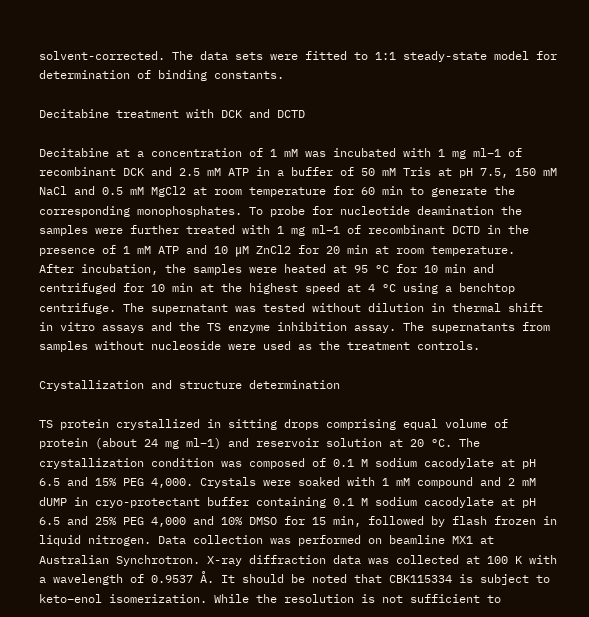solvent-corrected. The data sets were fitted to 1:1 steady-state model for determination of binding constants.

Decitabine treatment with DCK and DCTD

Decitabine at a concentration of 1 mM was incubated with 1 mg ml−1 of recombinant DCK and 2.5 mM ATP in a buffer of 50 mM Tris at pH 7.5, 150 mM NaCl and 0.5 mM MgCl2 at room temperature for 60 min to generate the corresponding monophosphates. To probe for nucleotide deamination the samples were further treated with 1 mg ml−1 of recombinant DCTD in the presence of 1 mM ATP and 10 μM ZnCl2 for 20 min at room temperature. After incubation, the samples were heated at 95 °C for 10 min and centrifuged for 10 min at the highest speed at 4 °C using a benchtop centrifuge. The supernatant was tested without dilution in thermal shift in vitro assays and the TS enzyme inhibition assay. The supernatants from samples without nucleoside were used as the treatment controls.

Crystallization and structure determination

TS protein crystallized in sitting drops comprising equal volume of protein (about 24 mg ml−1) and reservoir solution at 20 °C. The crystallization condition was composed of 0.1 M sodium cacodylate at pH 6.5 and 15% PEG 4,000. Crystals were soaked with 1 mM compound and 2 mM dUMP in cryo-protectant buffer containing 0.1 M sodium cacodylate at pH 6.5 and 25% PEG 4,000 and 10% DMSO for 15 min, followed by flash frozen in liquid nitrogen. Data collection was performed on beamline MX1 at Australian Synchrotron. X-ray diffraction data was collected at 100 K with a wavelength of 0.9537 Å. It should be noted that CBK115334 is subject to keto–enol isomerization. While the resolution is not sufficient to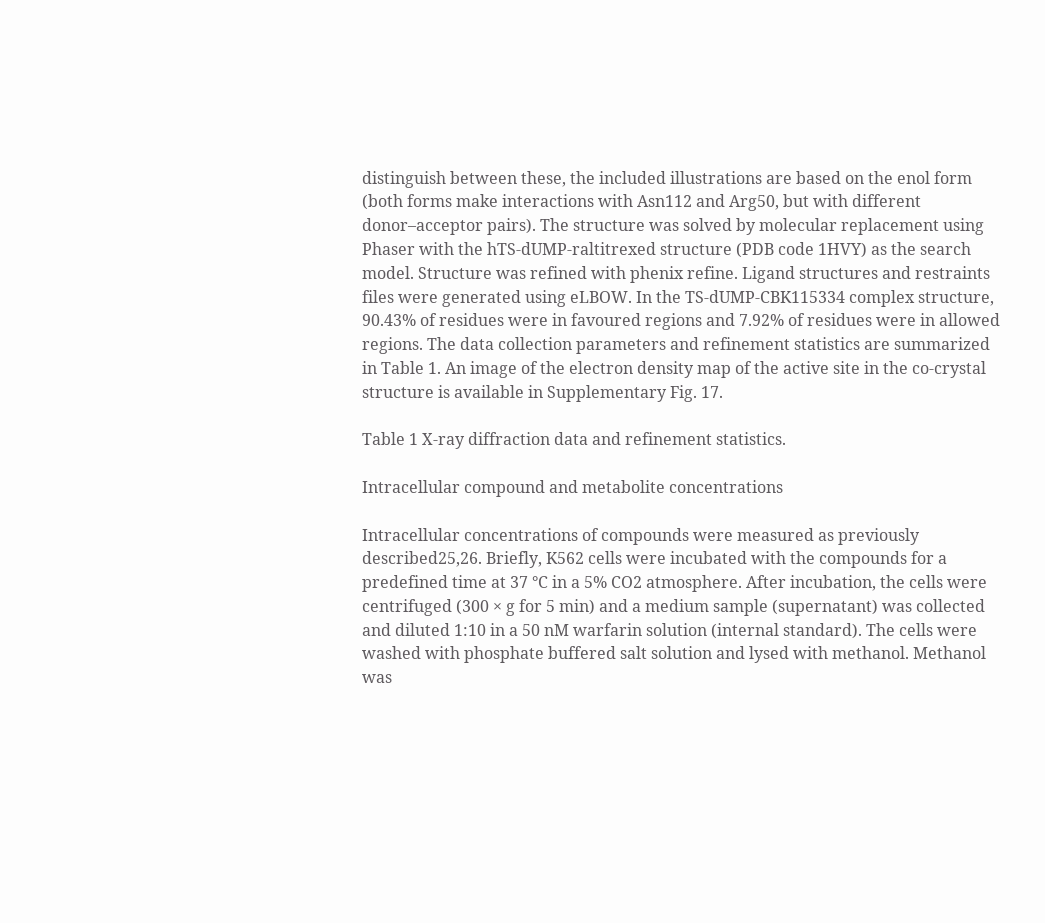distinguish between these, the included illustrations are based on the enol form (both forms make interactions with Asn112 and Arg50, but with different donor–acceptor pairs). The structure was solved by molecular replacement using Phaser with the hTS-dUMP-raltitrexed structure (PDB code 1HVY) as the search model. Structure was refined with phenix refine. Ligand structures and restraints files were generated using eLBOW. In the TS-dUMP-CBK115334 complex structure, 90.43% of residues were in favoured regions and 7.92% of residues were in allowed regions. The data collection parameters and refinement statistics are summarized in Table 1. An image of the electron density map of the active site in the co-crystal structure is available in Supplementary Fig. 17.

Table 1 X-ray diffraction data and refinement statistics.

Intracellular compound and metabolite concentrations

Intracellular concentrations of compounds were measured as previously described25,26. Briefly, K562 cells were incubated with the compounds for a predefined time at 37 °C in a 5% CO2 atmosphere. After incubation, the cells were centrifuged (300 × g for 5 min) and a medium sample (supernatant) was collected and diluted 1:10 in a 50 nM warfarin solution (internal standard). The cells were washed with phosphate buffered salt solution and lysed with methanol. Methanol was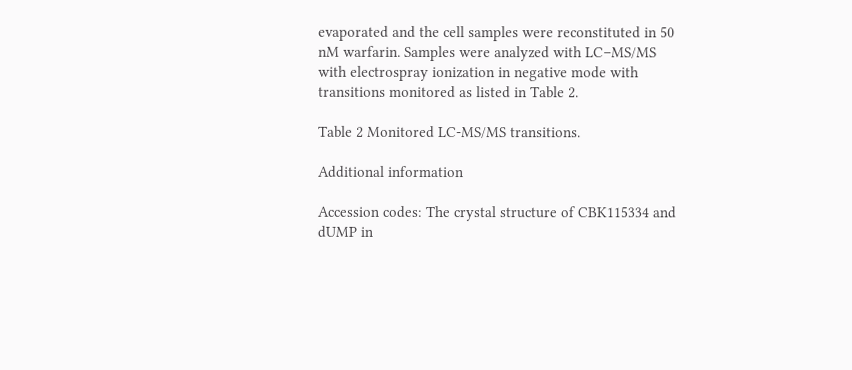evaporated and the cell samples were reconstituted in 50 nM warfarin. Samples were analyzed with LC–MS/MS with electrospray ionization in negative mode with transitions monitored as listed in Table 2.

Table 2 Monitored LC-MS/MS transitions.

Additional information

Accession codes: The crystal structure of CBK115334 and dUMP in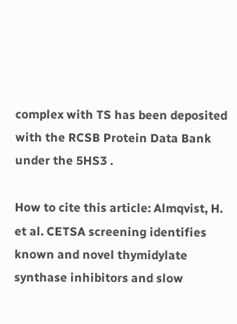complex with TS has been deposited with the RCSB Protein Data Bank under the 5HS3 .

How to cite this article: Almqvist, H. et al. CETSA screening identifies known and novel thymidylate synthase inhibitors and slow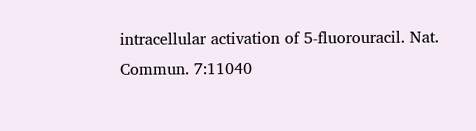intracellular activation of 5-fluorouracil. Nat. Commun. 7:11040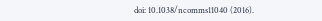doi: 10.1038/ncomms11040 (2016).